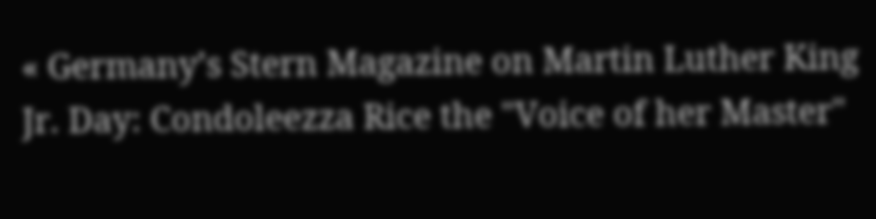« Germany’s Stern Magazine on Martin Luther King Jr. Day: Condoleezza Rice the "Voice of her Master"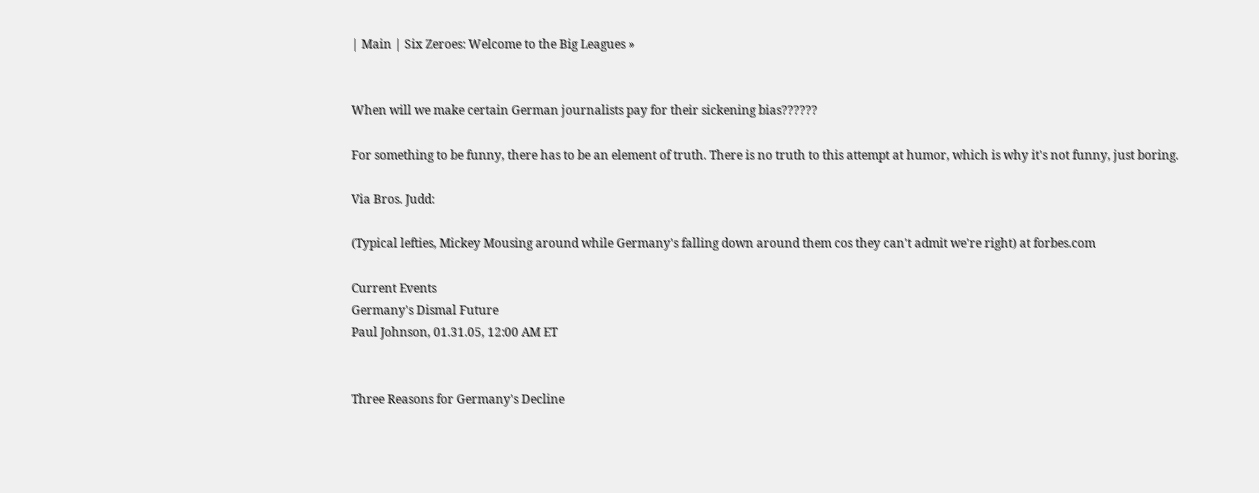| Main | Six Zeroes: Welcome to the Big Leagues »


When will we make certain German journalists pay for their sickening bias??????

For something to be funny, there has to be an element of truth. There is no truth to this attempt at humor, which is why it's not funny, just boring.

Via Bros. Judd:

(Typical lefties, Mickey Mousing around while Germany's falling down around them cos they can't admit we're right) at forbes.com

Current Events
Germany's Dismal Future
Paul Johnson, 01.31.05, 12:00 AM ET


Three Reasons for Germany's Decline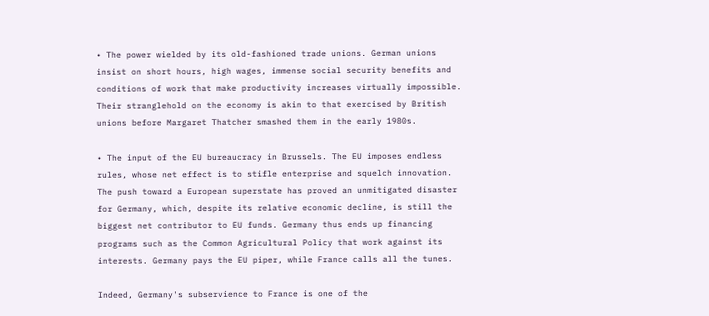• The power wielded by its old-fashioned trade unions. German unions insist on short hours, high wages, immense social security benefits and conditions of work that make productivity increases virtually impossible. Their stranglehold on the economy is akin to that exercised by British unions before Margaret Thatcher smashed them in the early 1980s.

• The input of the EU bureaucracy in Brussels. The EU imposes endless rules, whose net effect is to stifle enterprise and squelch innovation. The push toward a European superstate has proved an unmitigated disaster for Germany, which, despite its relative economic decline, is still the biggest net contributor to EU funds. Germany thus ends up financing programs such as the Common Agricultural Policy that work against its interests. Germany pays the EU piper, while France calls all the tunes.

Indeed, Germany's subservience to France is one of the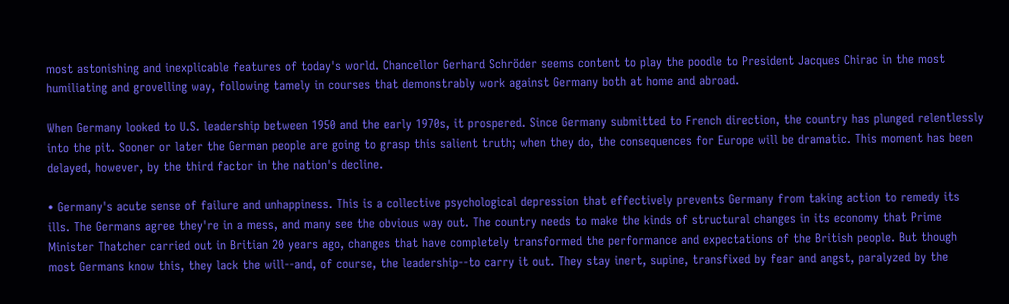most astonishing and inexplicable features of today's world. Chancellor Gerhard Schröder seems content to play the poodle to President Jacques Chirac in the most humiliating and grovelling way, following tamely in courses that demonstrably work against Germany both at home and abroad.

When Germany looked to U.S. leadership between 1950 and the early 1970s, it prospered. Since Germany submitted to French direction, the country has plunged relentlessly into the pit. Sooner or later the German people are going to grasp this salient truth; when they do, the consequences for Europe will be dramatic. This moment has been delayed, however, by the third factor in the nation's decline.

• Germany's acute sense of failure and unhappiness. This is a collective psychological depression that effectively prevents Germany from taking action to remedy its ills. The Germans agree they're in a mess, and many see the obvious way out. The country needs to make the kinds of structural changes in its economy that Prime Minister Thatcher carried out in Britian 20 years ago, changes that have completely transformed the performance and expectations of the British people. But though most Germans know this, they lack the will--and, of course, the leadership--to carry it out. They stay inert, supine, transfixed by fear and angst, paralyzed by the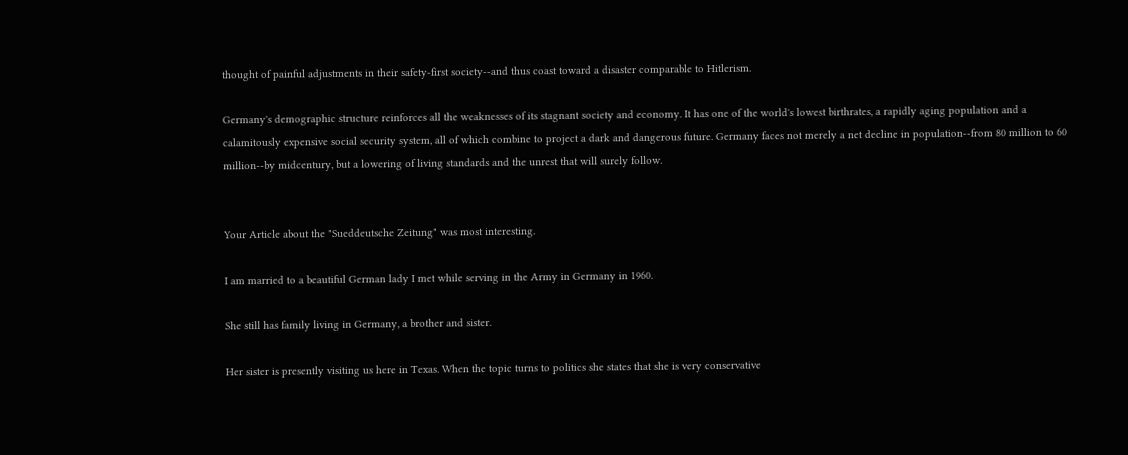thought of painful adjustments in their safety-first society--and thus coast toward a disaster comparable to Hitlerism.

Germany's demographic structure reinforces all the weaknesses of its stagnant society and economy. It has one of the world's lowest birthrates, a rapidly aging population and a calamitously expensive social security system, all of which combine to project a dark and dangerous future. Germany faces not merely a net decline in population--from 80 million to 60 million--by midcentury, but a lowering of living standards and the unrest that will surely follow.


Your Article about the "Sueddeutsche Zeitung" was most interesting.

I am married to a beautiful German lady I met while serving in the Army in Germany in 1960.

She still has family living in Germany, a brother and sister.

Her sister is presently visiting us here in Texas. When the topic turns to politics she states that she is very conservative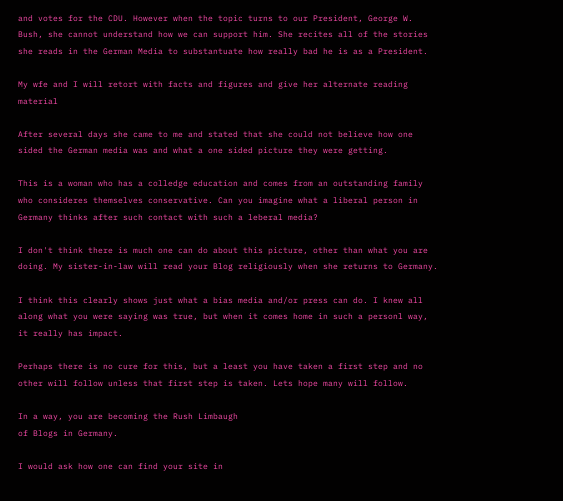and votes for the CDU. However when the topic turns to our President, George W. Bush, she cannot understand how we can support him. She recites all of the stories she reads in the German Media to substantuate how really bad he is as a President.

My wfe and I will retort with facts and figures and give her alternate reading material

After several days she came to me and stated that she could not believe how one sided the German media was and what a one sided picture they were getting.

This is a woman who has a colledge education and comes from an outstanding family who consideres themselves conservative. Can you imagine what a liberal person in Germany thinks after such contact with such a leberal media?

I don't think there is much one can do about this picture, other than what you are doing. My sister-in-law will read your Blog religiously when she returns to Germany.

I think this clearly shows just what a bias media and/or press can do. I knew all along what you were saying was true, but when it comes home in such a personl way, it really has impact.

Perhaps there is no cure for this, but a least you have taken a first step and no other will follow unless that first step is taken. Lets hope many will follow.

In a way, you are becoming the Rush Limbaugh
of Blogs in Germany.

I would ask how one can find your site in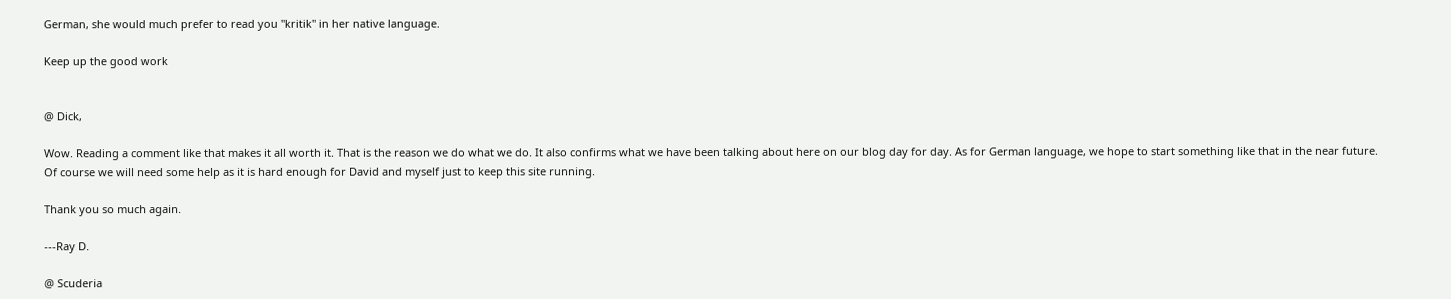German, she would much prefer to read you "kritik" in her native language.

Keep up the good work


@ Dick,

Wow. Reading a comment like that makes it all worth it. That is the reason we do what we do. It also confirms what we have been talking about here on our blog day for day. As for German language, we hope to start something like that in the near future. Of course we will need some help as it is hard enough for David and myself just to keep this site running.

Thank you so much again.

---Ray D.

@ Scuderia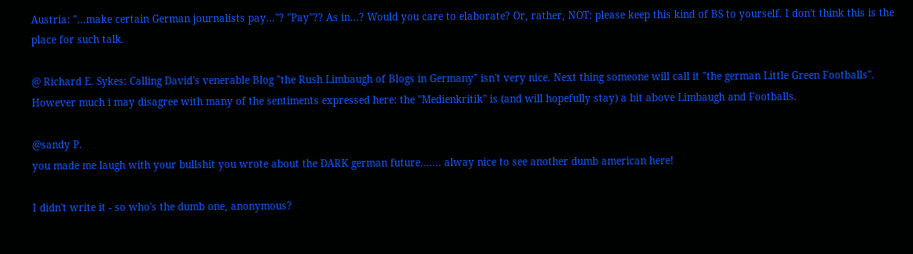Austria: "...make certain German journalists pay..."? "Pay"?? As in...? Would you care to elaborate? Or, rather, NOT: please keep this kind of BS to yourself. I don't think this is the place for such talk.

@ Richard E. Sykes: Calling David's venerable Blog "the Rush Limbaugh of Blogs in Germany" isn't very nice. Next thing someone will call it "the german Little Green Footballs". However much i may disagree with many of the sentiments expressed here: the "Medienkritik" is (and will hopefully stay) a bit above Limbaugh and Footballs.

@sandy P.
you made me laugh with your bullshit you wrote about the DARK german future....... alway nice to see another dumb american here!

I didn't write it - so who's the dumb one, anonymous?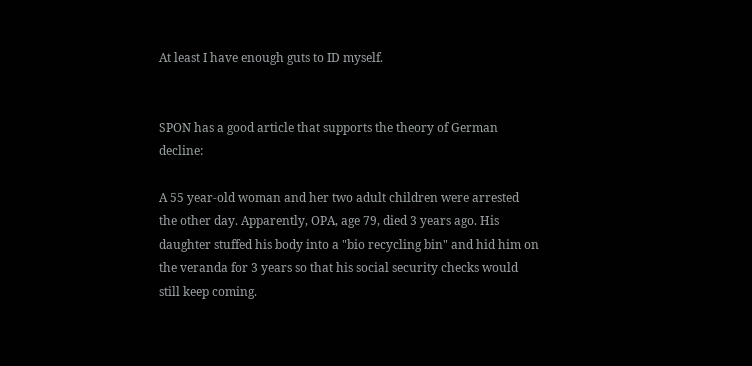At least I have enough guts to ID myself.


SPON has a good article that supports the theory of German decline:

A 55 year-old woman and her two adult children were arrested the other day. Apparently, OPA, age 79, died 3 years ago. His daughter stuffed his body into a "bio recycling bin" and hid him on the veranda for 3 years so that his social security checks would still keep coming.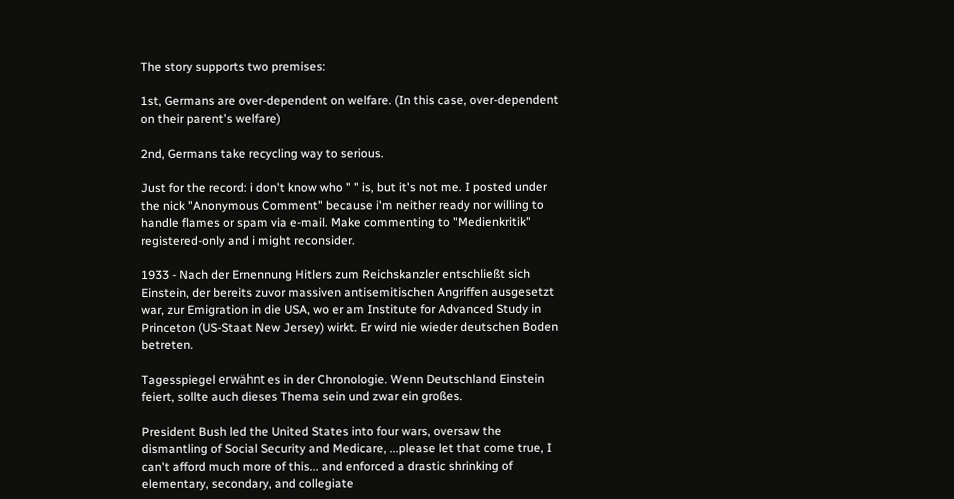The story supports two premises:

1st, Germans are over-dependent on welfare. (In this case, over-dependent on their parent's welfare)

2nd, Germans take recycling way to serious.

Just for the record: i don't know who " " is, but it's not me. I posted under the nick "Anonymous Comment" because i'm neither ready nor willing to handle flames or spam via e-mail. Make commenting to "Medienkritik" registered-only and i might reconsider.

1933 - Nach der Ernennung Hitlers zum Reichskanzler entschließt sich Einstein, der bereits zuvor massiven antisemitischen Angriffen ausgesetzt war, zur Emigration in die USA, wo er am Institute for Advanced Study in Princeton (US-Staat New Jersey) wirkt. Er wird nie wieder deutschen Boden betreten.

Tagesspiegel erwähnt es in der Chronologie. Wenn Deutschland Einstein feiert, sollte auch dieses Thema sein und zwar ein großes.

President Bush led the United States into four wars, oversaw the dismantling of Social Security and Medicare, ...please let that come true, I can't afford much more of this... and enforced a drastic shrinking of elementary, secondary, and collegiate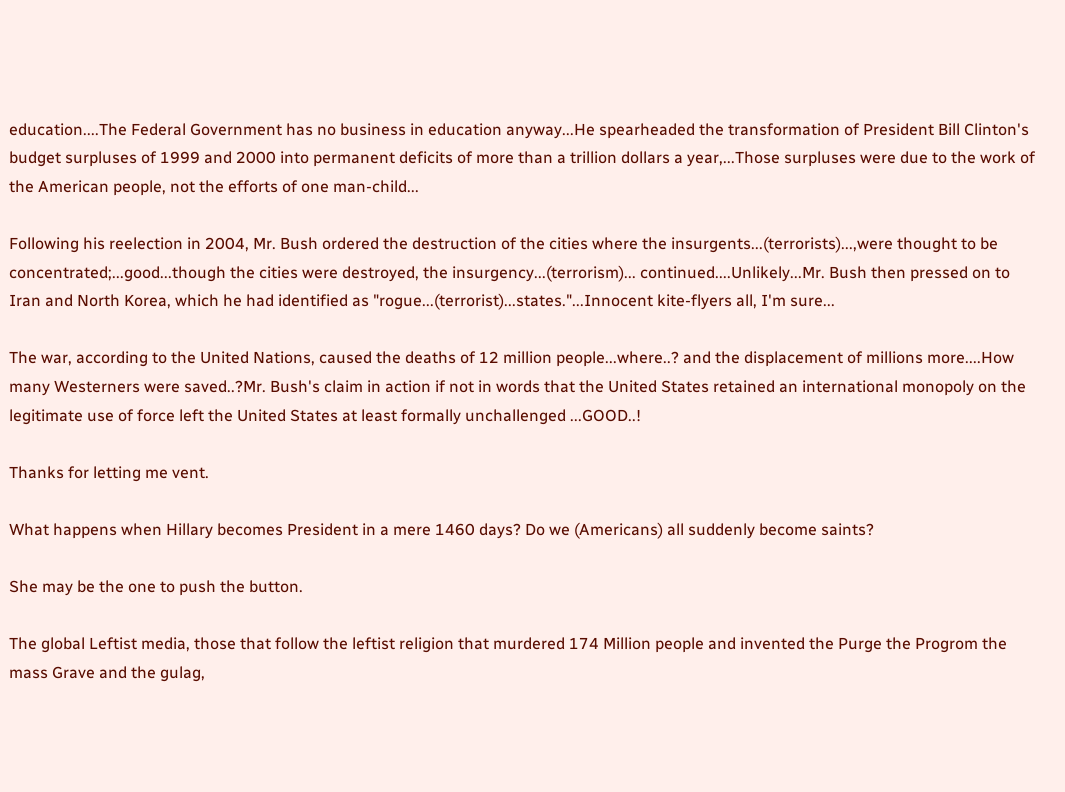education....The Federal Government has no business in education anyway...He spearheaded the transformation of President Bill Clinton's budget surpluses of 1999 and 2000 into permanent deficits of more than a trillion dollars a year,...Those surpluses were due to the work of the American people, not the efforts of one man-child...

Following his reelection in 2004, Mr. Bush ordered the destruction of the cities where the insurgents...(terrorists)...,were thought to be concentrated;...good...though the cities were destroyed, the insurgency...(terrorism)... continued....Unlikely...Mr. Bush then pressed on to Iran and North Korea, which he had identified as "rogue...(terrorist)...states."...Innocent kite-flyers all, I'm sure...

The war, according to the United Nations, caused the deaths of 12 million people...where..? and the displacement of millions more....How many Westerners were saved..?Mr. Bush's claim in action if not in words that the United States retained an international monopoly on the legitimate use of force left the United States at least formally unchallenged ...GOOD..!

Thanks for letting me vent.

What happens when Hillary becomes President in a mere 1460 days? Do we (Americans) all suddenly become saints?

She may be the one to push the button.

The global Leftist media, those that follow the leftist religion that murdered 174 Million people and invented the Purge the Progrom the mass Grave and the gulag,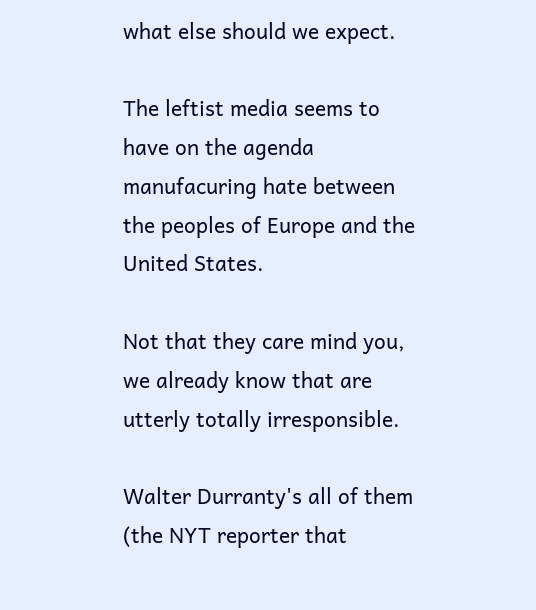what else should we expect.

The leftist media seems to have on the agenda manufacuring hate between the peoples of Europe and the United States.

Not that they care mind you, we already know that are utterly totally irresponsible.

Walter Durranty's all of them (the NYT reporter that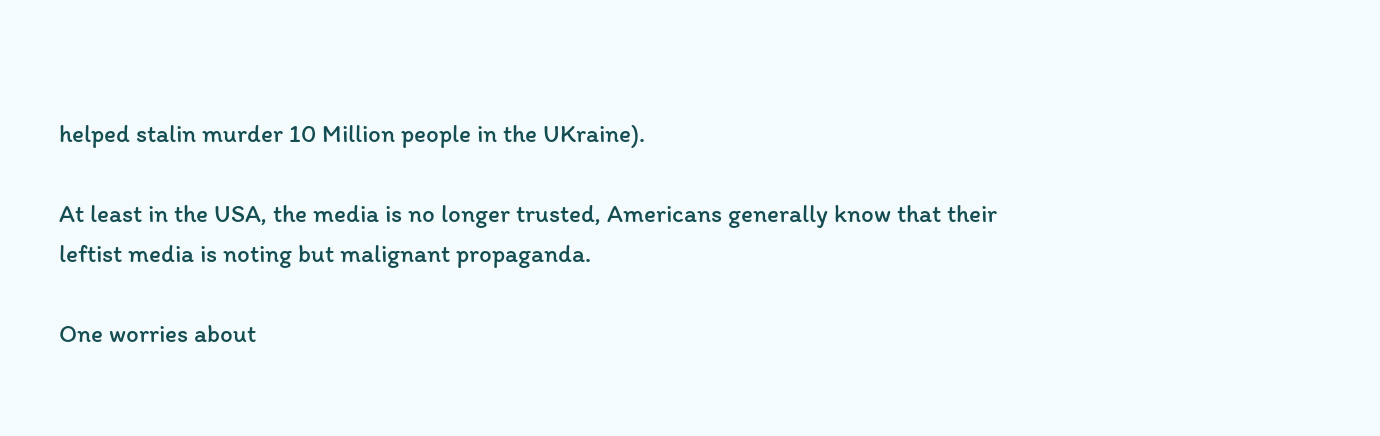helped stalin murder 10 Million people in the UKraine).

At least in the USA, the media is no longer trusted, Americans generally know that their leftist media is noting but malignant propaganda.

One worries about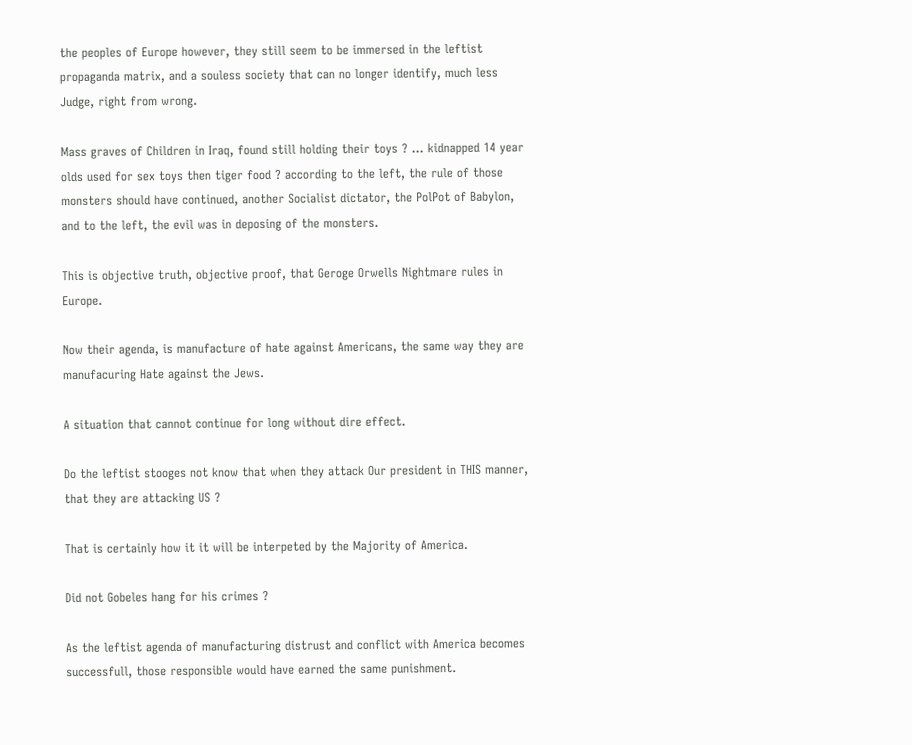the peoples of Europe however, they still seem to be immersed in the leftist propaganda matrix, and a souless society that can no longer identify, much less Judge, right from wrong.

Mass graves of Children in Iraq, found still holding their toys ? ... kidnapped 14 year olds used for sex toys then tiger food ? according to the left, the rule of those monsters should have continued, another Socialist dictator, the PolPot of Babylon, and to the left, the evil was in deposing of the monsters.

This is objective truth, objective proof, that Geroge Orwells Nightmare rules in Europe.

Now their agenda, is manufacture of hate against Americans, the same way they are manufacuring Hate against the Jews.

A situation that cannot continue for long without dire effect.

Do the leftist stooges not know that when they attack Our president in THIS manner, that they are attacking US ?

That is certainly how it it will be interpeted by the Majority of America.

Did not Gobeles hang for his crimes ?

As the leftist agenda of manufacturing distrust and conflict with America becomes successfull, those responsible would have earned the same punishment.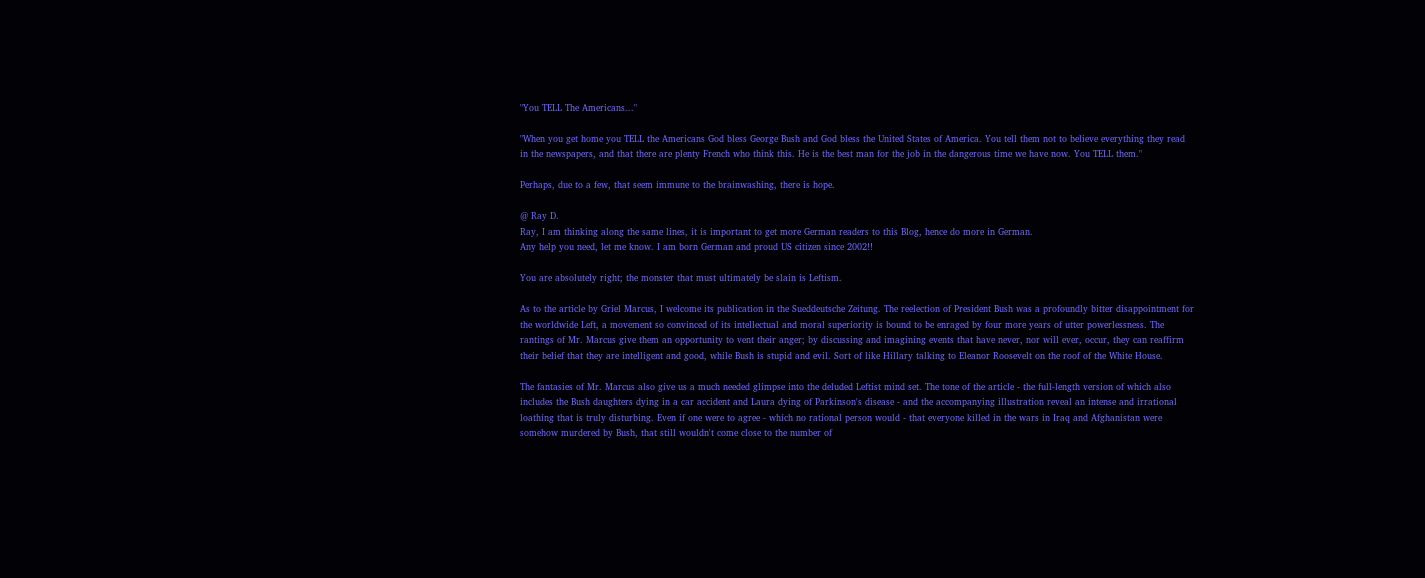"You TELL The Americans..."

"When you get home you TELL the Americans God bless George Bush and God bless the United States of America. You tell them not to believe everything they read in the newspapers, and that there are plenty French who think this. He is the best man for the job in the dangerous time we have now. You TELL them."

Perhaps, due to a few, that seem immune to the brainwashing, there is hope.

@ Ray D.
Ray, I am thinking along the same lines, it is important to get more German readers to this Blog, hence do more in German.
Any help you need, let me know. I am born German and proud US citizen since 2002!!

You are absolutely right; the monster that must ultimately be slain is Leftism.

As to the article by Griel Marcus, I welcome its publication in the Sueddeutsche Zeitung. The reelection of President Bush was a profoundly bitter disappointment for the worldwide Left, a movement so convinced of its intellectual and moral superiority is bound to be enraged by four more years of utter powerlessness. The rantings of Mr. Marcus give them an opportunity to vent their anger; by discussing and imagining events that have never, nor will ever, occur, they can reaffirm their belief that they are intelligent and good, while Bush is stupid and evil. Sort of like Hillary talking to Eleanor Roosevelt on the roof of the White House.

The fantasies of Mr. Marcus also give us a much needed glimpse into the deluded Leftist mind set. The tone of the article - the full-length version of which also includes the Bush daughters dying in a car accident and Laura dying of Parkinson's disease - and the accompanying illustration reveal an intense and irrational loathing that is truly disturbing. Even if one were to agree - which no rational person would - that everyone killed in the wars in Iraq and Afghanistan were somehow murdered by Bush, that still wouldn't come close to the number of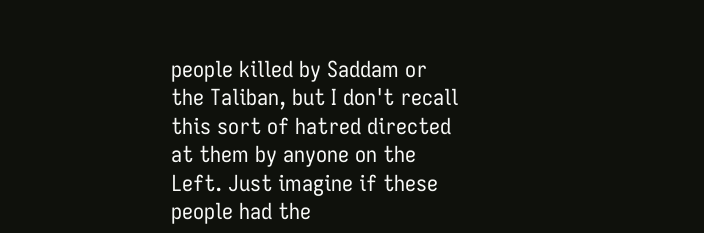people killed by Saddam or the Taliban, but I don't recall this sort of hatred directed at them by anyone on the Left. Just imagine if these people had the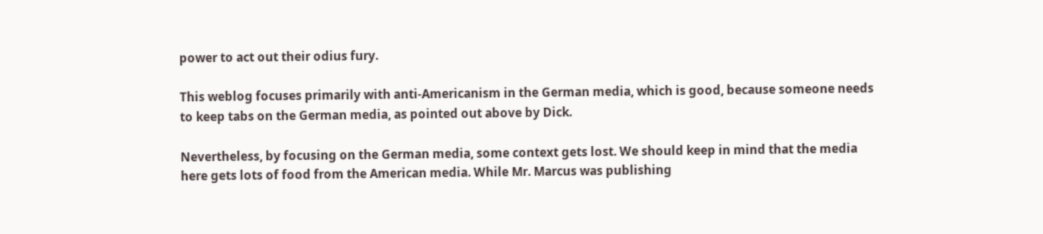power to act out their odius fury.

This weblog focuses primarily with anti-Americanism in the German media, which is good, because someone needs to keep tabs on the German media, as pointed out above by Dick.

Nevertheless, by focusing on the German media, some context gets lost. We should keep in mind that the media here gets lots of food from the American media. While Mr. Marcus was publishing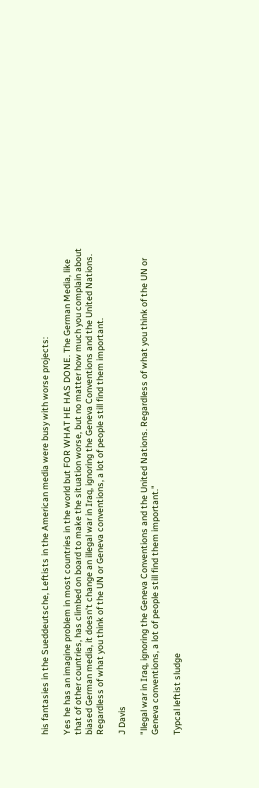his fantasies in the Sueddeutsche, Leftists in the American media were busy with worse projects:

Yes he has an imagine problem in most countries in the world but FOR WHAT HE HAS DONE. The German Media, like that of other countries, has climbed on board to make the situation worse, but no matter how much you complain about biased German media, it doesn't change an illegal war in Iraq, ignoring the Geneva Conventions and the United Nations. Regardless of what you think of the UN or Geneva conventions, a lot of people still find them important.

J Davis

"llegal war in Iraq, ignoring the Geneva Conventions and the United Nations. Regardless of what you think of the UN or Geneva conventions, a lot of people still find them important."

Typcal leftist sludge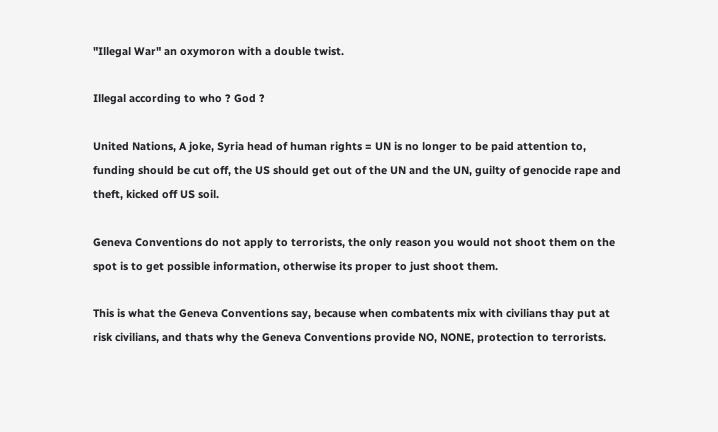"Illegal War" an oxymoron with a double twist.

Illegal according to who ? God ?

United Nations, A joke, Syria head of human rights = UN is no longer to be paid attention to, funding should be cut off, the US should get out of the UN and the UN, guilty of genocide rape and theft, kicked off US soil.

Geneva Conventions do not apply to terrorists, the only reason you would not shoot them on the spot is to get possible information, otherwise its proper to just shoot them.

This is what the Geneva Conventions say, because when combatents mix with civilians thay put at risk civilians, and thats why the Geneva Conventions provide NO, NONE, protection to terrorists.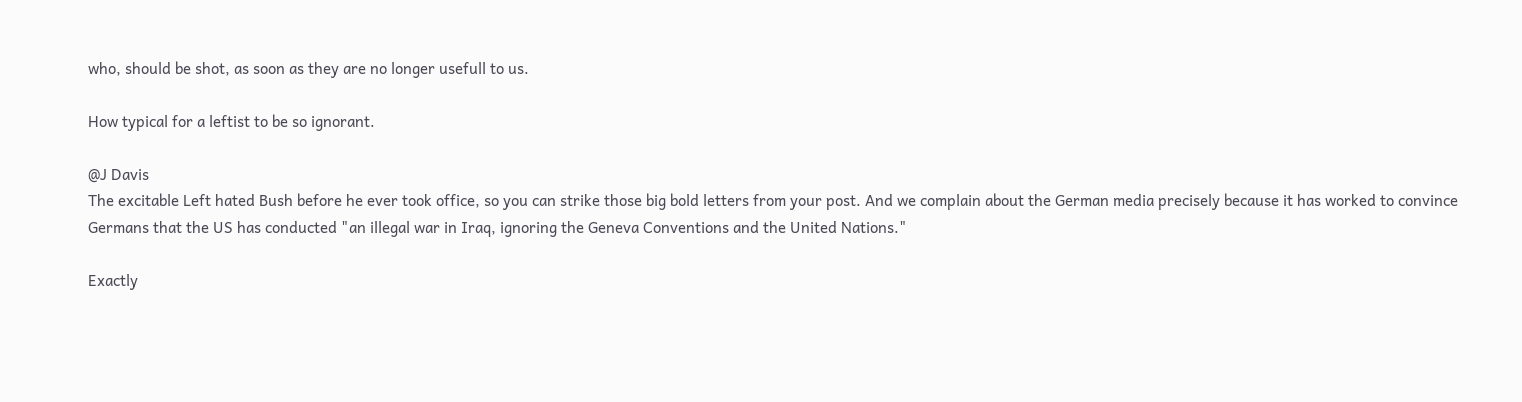who, should be shot, as soon as they are no longer usefull to us.

How typical for a leftist to be so ignorant.

@J Davis
The excitable Left hated Bush before he ever took office, so you can strike those big bold letters from your post. And we complain about the German media precisely because it has worked to convince Germans that the US has conducted "an illegal war in Iraq, ignoring the Geneva Conventions and the United Nations."

Exactly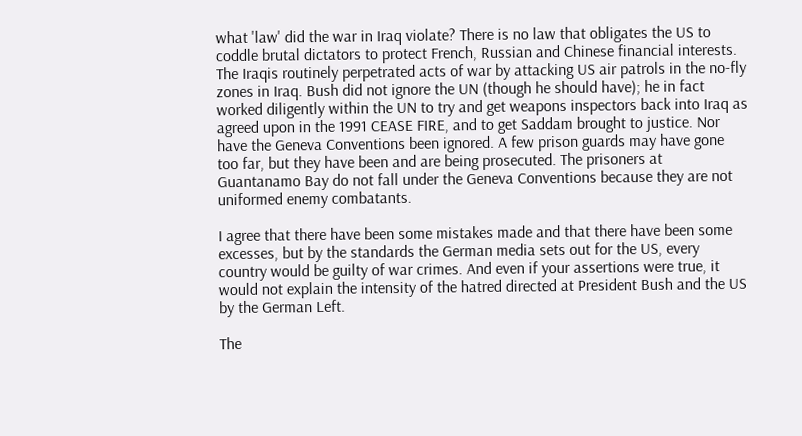what 'law' did the war in Iraq violate? There is no law that obligates the US to coddle brutal dictators to protect French, Russian and Chinese financial interests. The Iraqis routinely perpetrated acts of war by attacking US air patrols in the no-fly zones in Iraq. Bush did not ignore the UN (though he should have); he in fact worked diligently within the UN to try and get weapons inspectors back into Iraq as agreed upon in the 1991 CEASE FIRE, and to get Saddam brought to justice. Nor have the Geneva Conventions been ignored. A few prison guards may have gone too far, but they have been and are being prosecuted. The prisoners at Guantanamo Bay do not fall under the Geneva Conventions because they are not uniformed enemy combatants.

I agree that there have been some mistakes made and that there have been some excesses, but by the standards the German media sets out for the US, every country would be guilty of war crimes. And even if your assertions were true, it would not explain the intensity of the hatred directed at President Bush and the US by the German Left.

The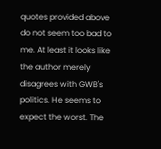quotes provided above do not seem too bad to me. At least it looks like the author merely disagrees with GWB's politics. He seems to expect the worst. The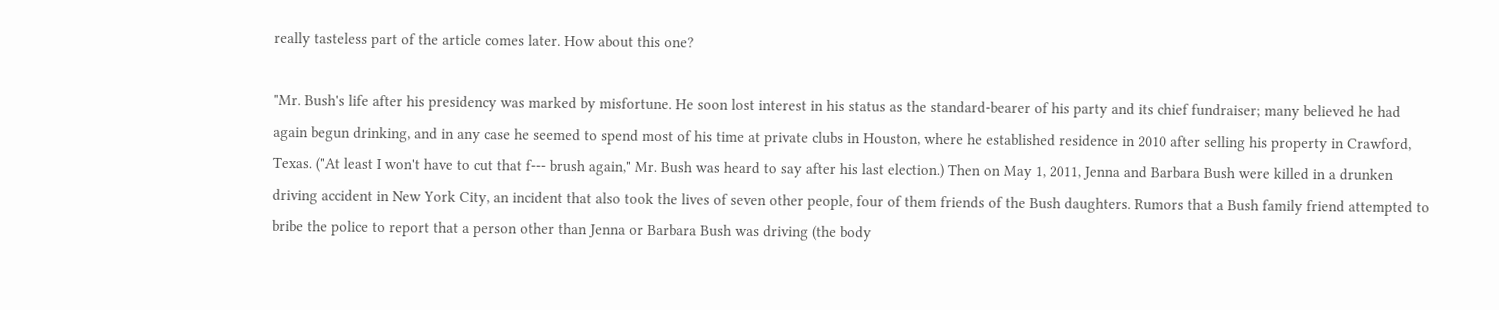really tasteless part of the article comes later. How about this one?

"Mr. Bush's life after his presidency was marked by misfortune. He soon lost interest in his status as the standard-bearer of his party and its chief fundraiser; many believed he had again begun drinking, and in any case he seemed to spend most of his time at private clubs in Houston, where he established residence in 2010 after selling his property in Crawford, Texas. ("At least I won't have to cut that f--- brush again," Mr. Bush was heard to say after his last election.) Then on May 1, 2011, Jenna and Barbara Bush were killed in a drunken driving accident in New York City, an incident that also took the lives of seven other people, four of them friends of the Bush daughters. Rumors that a Bush family friend attempted to bribe the police to report that a person other than Jenna or Barbara Bush was driving (the body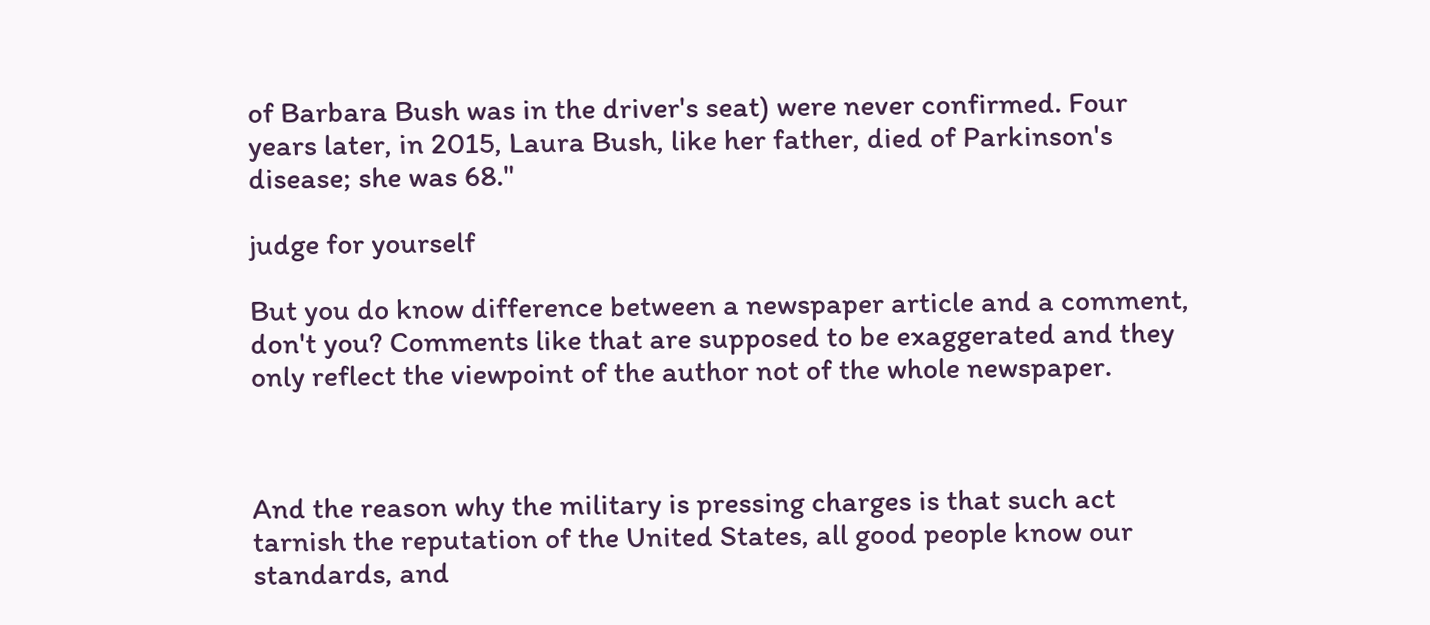of Barbara Bush was in the driver's seat) were never confirmed. Four years later, in 2015, Laura Bush, like her father, died of Parkinson's disease; she was 68."

judge for yourself

But you do know difference between a newspaper article and a comment, don't you? Comments like that are supposed to be exaggerated and they only reflect the viewpoint of the author not of the whole newspaper.



And the reason why the military is pressing charges is that such act tarnish the reputation of the United States, all good people know our standards, and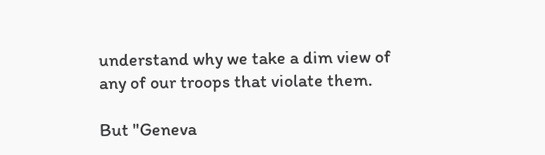understand why we take a dim view of any of our troops that violate them.

But "Geneva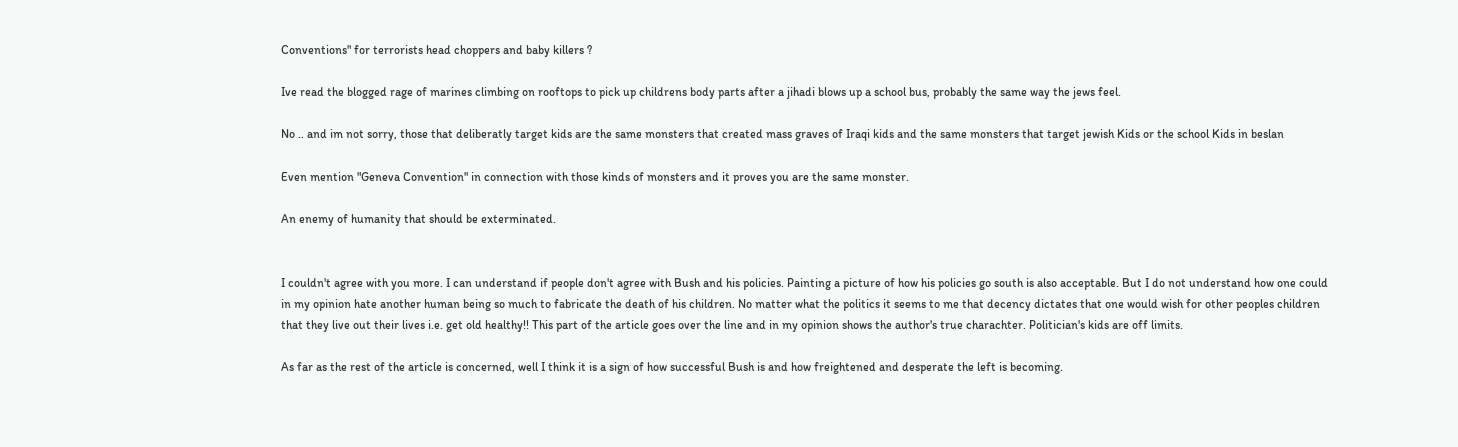Conventions" for terrorists head choppers and baby killers ?

Ive read the blogged rage of marines climbing on rooftops to pick up childrens body parts after a jihadi blows up a school bus, probably the same way the jews feel.

No .. and im not sorry, those that deliberatly target kids are the same monsters that created mass graves of Iraqi kids and the same monsters that target jewish Kids or the school Kids in beslan

Even mention "Geneva Convention" in connection with those kinds of monsters and it proves you are the same monster.

An enemy of humanity that should be exterminated.


I couldn't agree with you more. I can understand if people don't agree with Bush and his policies. Painting a picture of how his policies go south is also acceptable. But I do not understand how one could in my opinion hate another human being so much to fabricate the death of his children. No matter what the politics it seems to me that decency dictates that one would wish for other peoples children that they live out their lives i.e. get old healthy!! This part of the article goes over the line and in my opinion shows the author's true charachter. Politician's kids are off limits.

As far as the rest of the article is concerned, well I think it is a sign of how successful Bush is and how freightened and desperate the left is becoming.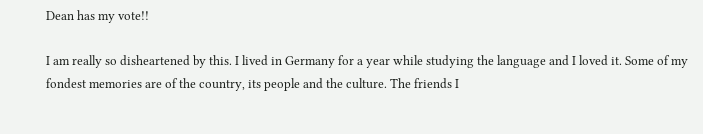Dean has my vote!!

I am really so disheartened by this. I lived in Germany for a year while studying the language and I loved it. Some of my fondest memories are of the country, its people and the culture. The friends I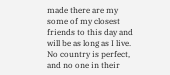made there are my some of my closest friends to this day and will be as long as I live.
No country is perfect, and no one in their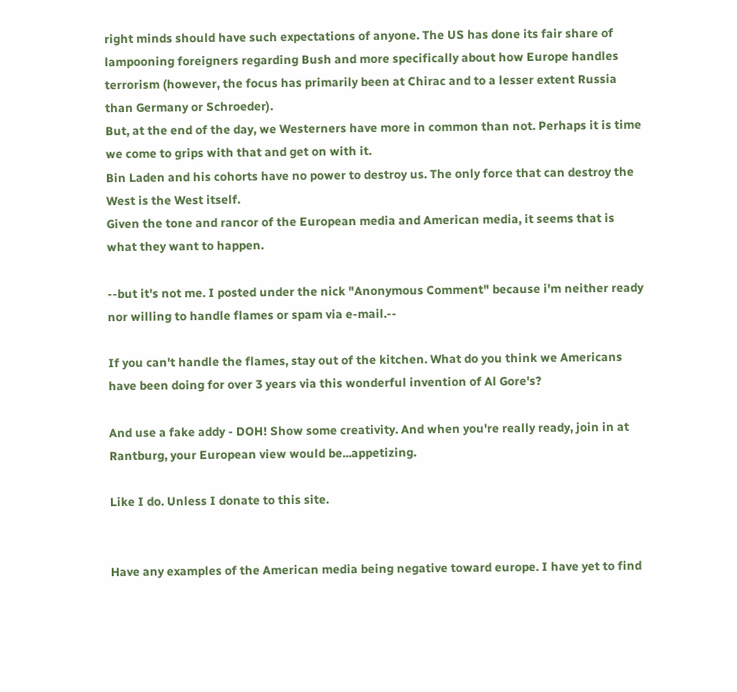right minds should have such expectations of anyone. The US has done its fair share of lampooning foreigners regarding Bush and more specifically about how Europe handles terrorism (however, the focus has primarily been at Chirac and to a lesser extent Russia than Germany or Schroeder).
But, at the end of the day, we Westerners have more in common than not. Perhaps it is time we come to grips with that and get on with it.
Bin Laden and his cohorts have no power to destroy us. The only force that can destroy the West is the West itself.
Given the tone and rancor of the European media and American media, it seems that is what they want to happen.

--but it's not me. I posted under the nick "Anonymous Comment" because i'm neither ready nor willing to handle flames or spam via e-mail.--

If you can't handle the flames, stay out of the kitchen. What do you think we Americans have been doing for over 3 years via this wonderful invention of Al Gore's?

And use a fake addy - DOH! Show some creativity. And when you're really ready, join in at Rantburg, your European view would be...appetizing.

Like I do. Unless I donate to this site.


Have any examples of the American media being negative toward europe. I have yet to find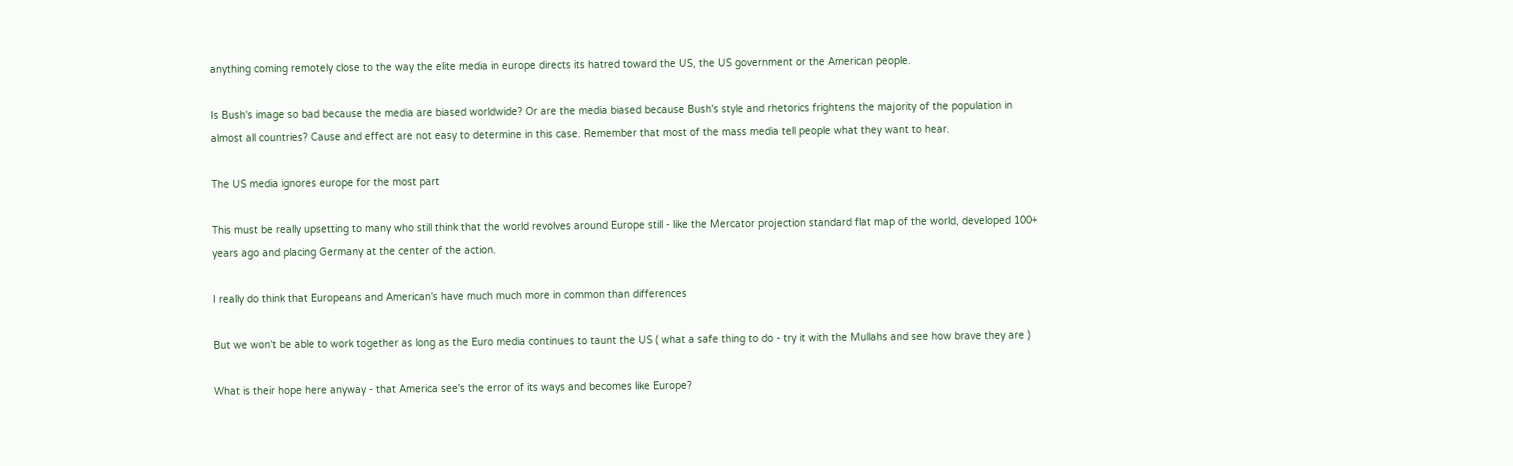anything coming remotely close to the way the elite media in europe directs its hatred toward the US, the US government or the American people.

Is Bush's image so bad because the media are biased worldwide? Or are the media biased because Bush's style and rhetorics frightens the majority of the population in almost all countries? Cause and effect are not easy to determine in this case. Remember that most of the mass media tell people what they want to hear.

The US media ignores europe for the most part

This must be really upsetting to many who still think that the world revolves around Europe still - like the Mercator projection standard flat map of the world, developed 100+ years ago and placing Germany at the center of the action.

I really do think that Europeans and American's have much much more in common than differences

But we won't be able to work together as long as the Euro media continues to taunt the US ( what a safe thing to do - try it with the Mullahs and see how brave they are )

What is their hope here anyway - that America see's the error of its ways and becomes like Europe?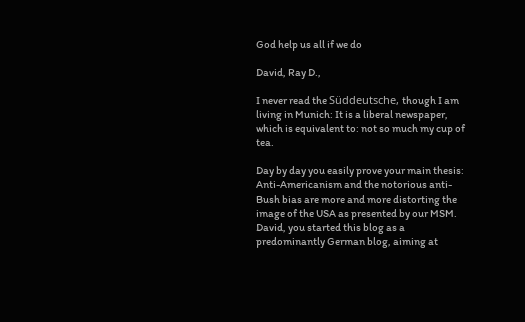God help us all if we do

David, Ray D.,

I never read the Süddeutsche, though I am living in Munich: It is a liberal newspaper, which is equivalent to: not so much my cup of tea.

Day by day you easily prove your main thesis: Anti-Americanism and the notorious anti-Bush bias are more and more distorting the image of the USA as presented by our MSM. David, you started this blog as a predominantly German blog, aiming at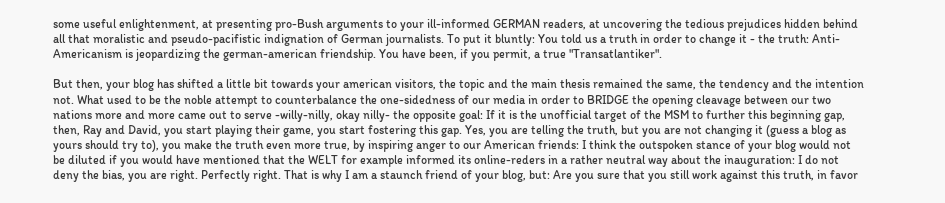some useful enlightenment, at presenting pro-Bush arguments to your ill-informed GERMAN readers, at uncovering the tedious prejudices hidden behind all that moralistic and pseudo-pacifistic indignation of German journalists. To put it bluntly: You told us a truth in order to change it - the truth: Anti-Americanism is jeopardizing the german-american friendship. You have been, if you permit, a true "Transatlantiker".

But then, your blog has shifted a little bit towards your american visitors, the topic and the main thesis remained the same, the tendency and the intention not. What used to be the noble attempt to counterbalance the one-sidedness of our media in order to BRIDGE the opening cleavage between our two nations more and more came out to serve -willy-nilly, okay nilly- the opposite goal: If it is the unofficial target of the MSM to further this beginning gap, then, Ray and David, you start playing their game, you start fostering this gap. Yes, you are telling the truth, but you are not changing it (guess a blog as yours should try to), you make the truth even more true, by inspiring anger to our American friends: I think the outspoken stance of your blog would not be diluted if you would have mentioned that the WELT for example informed its online-reders in a rather neutral way about the inauguration: I do not deny the bias, you are right. Perfectly right. That is why I am a staunch friend of your blog, but: Are you sure that you still work against this truth, in favor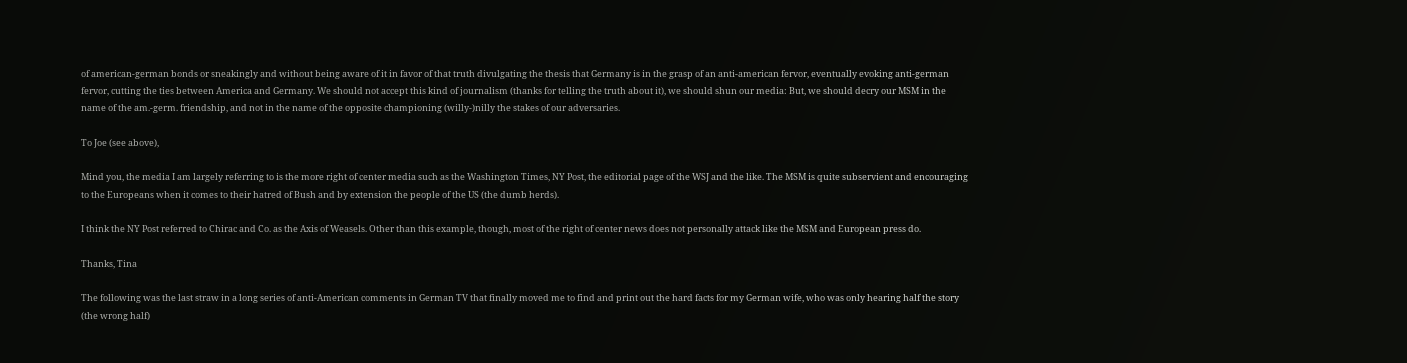of american-german bonds or sneakingly and without being aware of it in favor of that truth divulgating the thesis that Germany is in the grasp of an anti-american fervor, eventually evoking anti-german fervor, cutting the ties between America and Germany. We should not accept this kind of journalism (thanks for telling the truth about it), we should shun our media: But, we should decry our MSM in the name of the am.-germ. friendship, and not in the name of the opposite championing (willy-)nilly the stakes of our adversaries.

To Joe (see above),

Mind you, the media I am largely referring to is the more right of center media such as the Washington Times, NY Post, the editorial page of the WSJ and the like. The MSM is quite subservient and encouraging to the Europeans when it comes to their hatred of Bush and by extension the people of the US (the dumb herds).

I think the NY Post referred to Chirac and Co. as the Axis of Weasels. Other than this example, though, most of the right of center news does not personally attack like the MSM and European press do.

Thanks, Tina

The following was the last straw in a long series of anti-American comments in German TV that finally moved me to find and print out the hard facts for my German wife, who was only hearing half the story (the wrong half)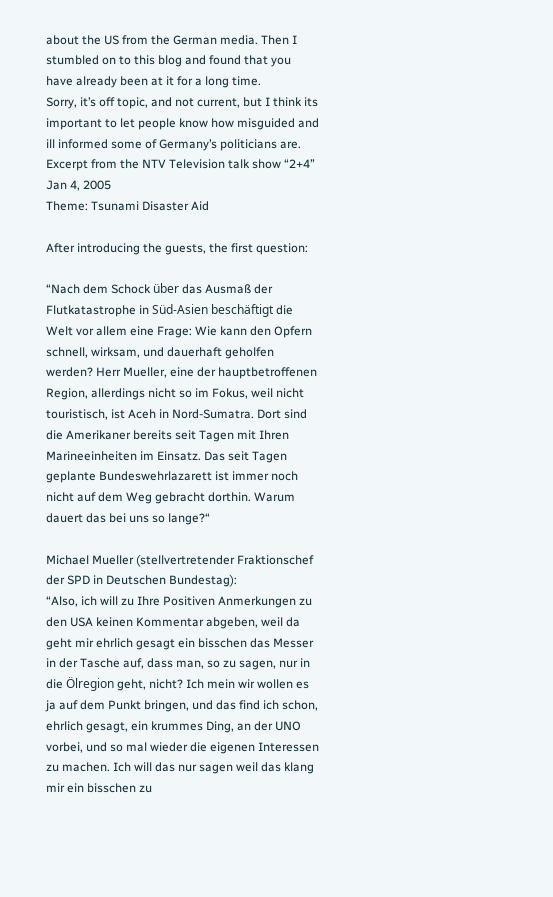about the US from the German media. Then I stumbled on to this blog and found that you have already been at it for a long time.
Sorry, it’s off topic, and not current, but I think its important to let people know how misguided and ill informed some of Germany’s politicians are.
Excerpt from the NTV Television talk show “2+4” Jan 4, 2005
Theme: Tsunami Disaster Aid

After introducing the guests, the first question:

“Nach dem Schock über das Ausmaß der Flutkatastrophe in Süd-Asien beschäftigt die Welt vor allem eine Frage: Wie kann den Opfern schnell, wirksam, und dauerhaft geholfen werden? Herr Mueller, eine der hauptbetroffenen Region, allerdings nicht so im Fokus, weil nicht touristisch, ist Aceh in Nord-Sumatra. Dort sind die Amerikaner bereits seit Tagen mit Ihren Marineeinheiten im Einsatz. Das seit Tagen geplante Bundeswehrlazarett ist immer noch nicht auf dem Weg gebracht dorthin. Warum dauert das bei uns so lange?“

Michael Mueller (stellvertretender Fraktionschef der SPD in Deutschen Bundestag):
“Also, ich will zu Ihre Positiven Anmerkungen zu den USA keinen Kommentar abgeben, weil da geht mir ehrlich gesagt ein bisschen das Messer in der Tasche auf, dass man, so zu sagen, nur in die Ölregion geht, nicht? Ich mein wir wollen es ja auf dem Punkt bringen, und das find ich schon, ehrlich gesagt, ein krummes Ding, an der UNO vorbei, und so mal wieder die eigenen Interessen zu machen. Ich will das nur sagen weil das klang mir ein bisschen zu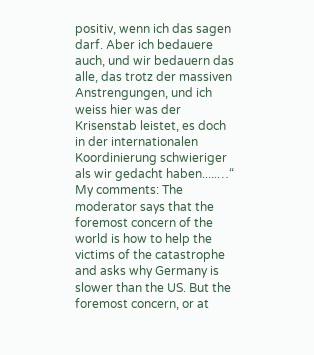positiv, wenn ich das sagen darf. Aber ich bedauere auch, und wir bedauern das alle, das trotz der massiven Anstrengungen, und ich weiss hier was der Krisenstab leistet, es doch in der internationalen Koordinierung schwieriger als wir gedacht haben.....…“
My comments: The moderator says that the foremost concern of the world is how to help the victims of the catastrophe and asks why Germany is slower than the US. But the foremost concern, or at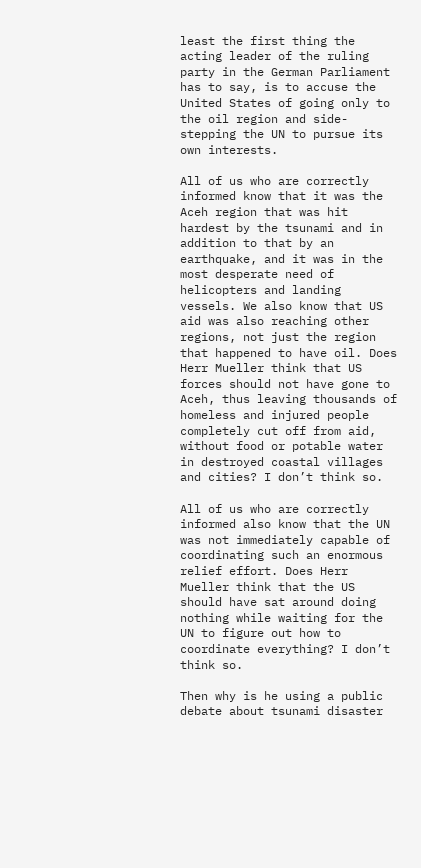least the first thing the acting leader of the ruling party in the German Parliament has to say, is to accuse the United States of going only to the oil region and side-stepping the UN to pursue its own interests.

All of us who are correctly informed know that it was the Aceh region that was hit hardest by the tsunami and in addition to that by an earthquake, and it was in the most desperate need of helicopters and landing vessels. We also know that US aid was also reaching other regions, not just the region that happened to have oil. Does Herr Mueller think that US forces should not have gone to Aceh, thus leaving thousands of homeless and injured people completely cut off from aid, without food or potable water in destroyed coastal villages and cities? I don’t think so.

All of us who are correctly informed also know that the UN was not immediately capable of coordinating such an enormous relief effort. Does Herr Mueller think that the US should have sat around doing nothing while waiting for the UN to figure out how to coordinate everything? I don’t think so.

Then why is he using a public debate about tsunami disaster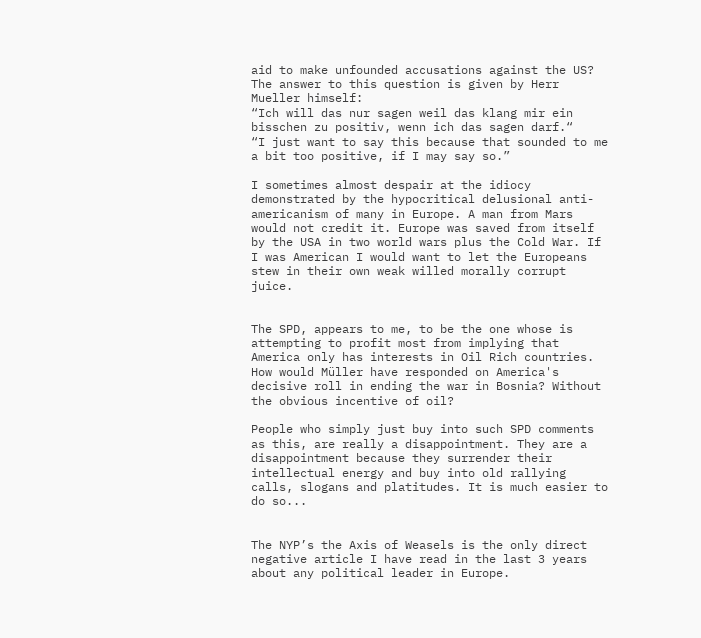aid to make unfounded accusations against the US?
The answer to this question is given by Herr Mueller himself:
“Ich will das nur sagen weil das klang mir ein bisschen zu positiv, wenn ich das sagen darf.“
“I just want to say this because that sounded to me a bit too positive, if I may say so.”

I sometimes almost despair at the idiocy demonstrated by the hypocritical delusional anti-americanism of many in Europe. A man from Mars would not credit it. Europe was saved from itself by the USA in two world wars plus the Cold War. If I was American I would want to let the Europeans stew in their own weak willed morally corrupt juice.


The SPD, appears to me, to be the one whose is attempting to profit most from implying that America only has interests in Oil Rich countries. How would Müller have responded on America's decisive roll in ending the war in Bosnia? Without the obvious incentive of oil?

People who simply just buy into such SPD comments as this, are really a disappointment. They are a disappointment because they surrender their intellectual energy and buy into old rallying calls, slogans and platitudes. It is much easier to do so...


The NYP’s the Axis of Weasels is the only direct negative article I have read in the last 3 years about any political leader in Europe.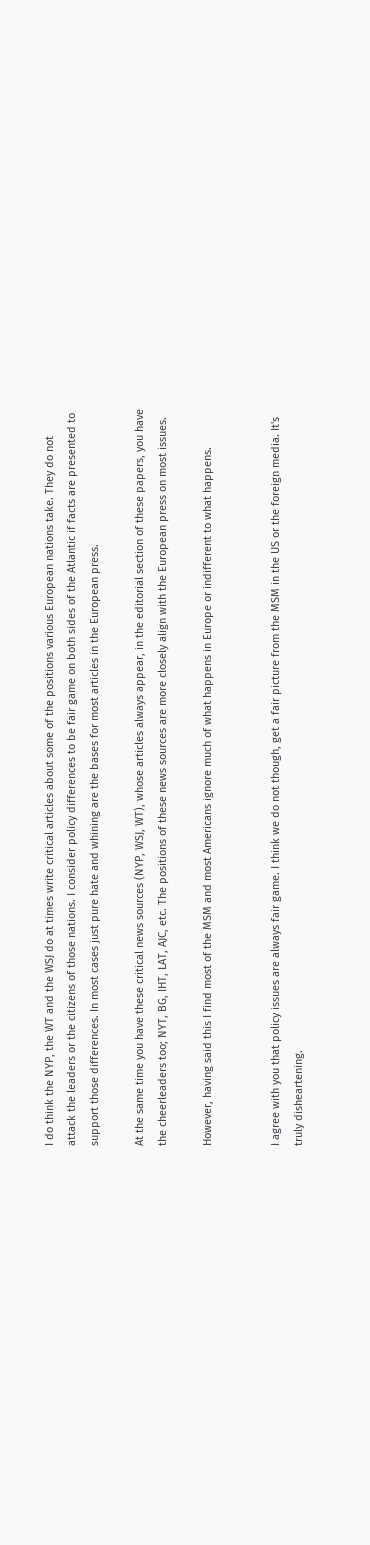I do think the NYP, the WT and the WSJ do at times write critical articles about some of the positions various European nations take. They do not attack the leaders or the citizens of those nations. I consider policy differences to be fair game on both sides of the Atlantic if facts are presented to support those differences. In most cases just pure hate and whining are the bases for most articles in the European press.

At the same time you have these critical news sources (NYP, WSJ, WT), whose articles always appear, in the editorial section of these papers, you have the cheerleaders too; NYT, BG, IHT, LAT, AJC, etc. The positions of these news sources are more closely align with the European press on most issues.

However, having said this I find most of the MSM and most Americans ignore much of what happens in Europe or indifferent to what happens.


I agree with you that policy issues are always fair game. I think we do not though, get a fair picture from the MSM in the US or the foreign media. It's truly disheartening.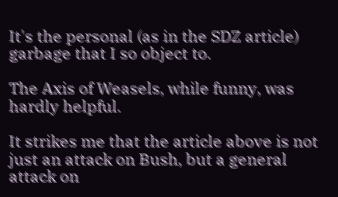It's the personal (as in the SDZ article) garbage that I so object to.

The Axis of Weasels, while funny, was hardly helpful.

It strikes me that the article above is not just an attack on Bush, but a general attack on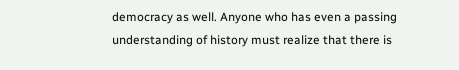democracy as well. Anyone who has even a passing understanding of history must realize that there is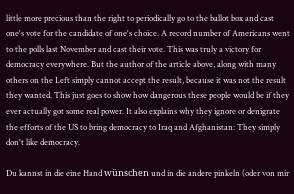little more precious than the right to periodically go to the ballot box and cast one's vote for the candidate of one's choice. A record number of Americans went to the polls last November and cast their vote. This was truly a victory for democracy everywhere. But the author of the article above, along with many others on the Left simply cannot accept the result, because it was not the result they wanted. This just goes to show how dangerous these people would be if they ever actually got some real power. It also explains why they ignore or denigrate the efforts of the US to bring democracy to Iraq and Afghanistan: They simply don't like democracy.

Du kannst in die eine Hand wünschen und in die andere pinkeln (oder von mir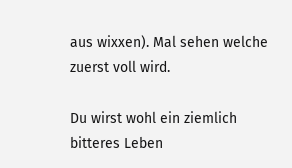aus wixxen). Mal sehen welche zuerst voll wird.

Du wirst wohl ein ziemlich bitteres Leben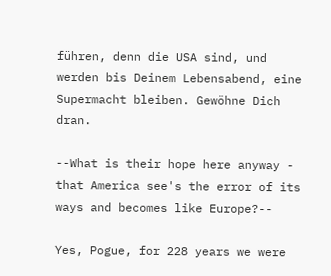führen, denn die USA sind, und werden bis Deinem Lebensabend, eine Supermacht bleiben. Gewöhne Dich dran.

--What is their hope here anyway - that America see's the error of its ways and becomes like Europe?--

Yes, Pogue, for 228 years we were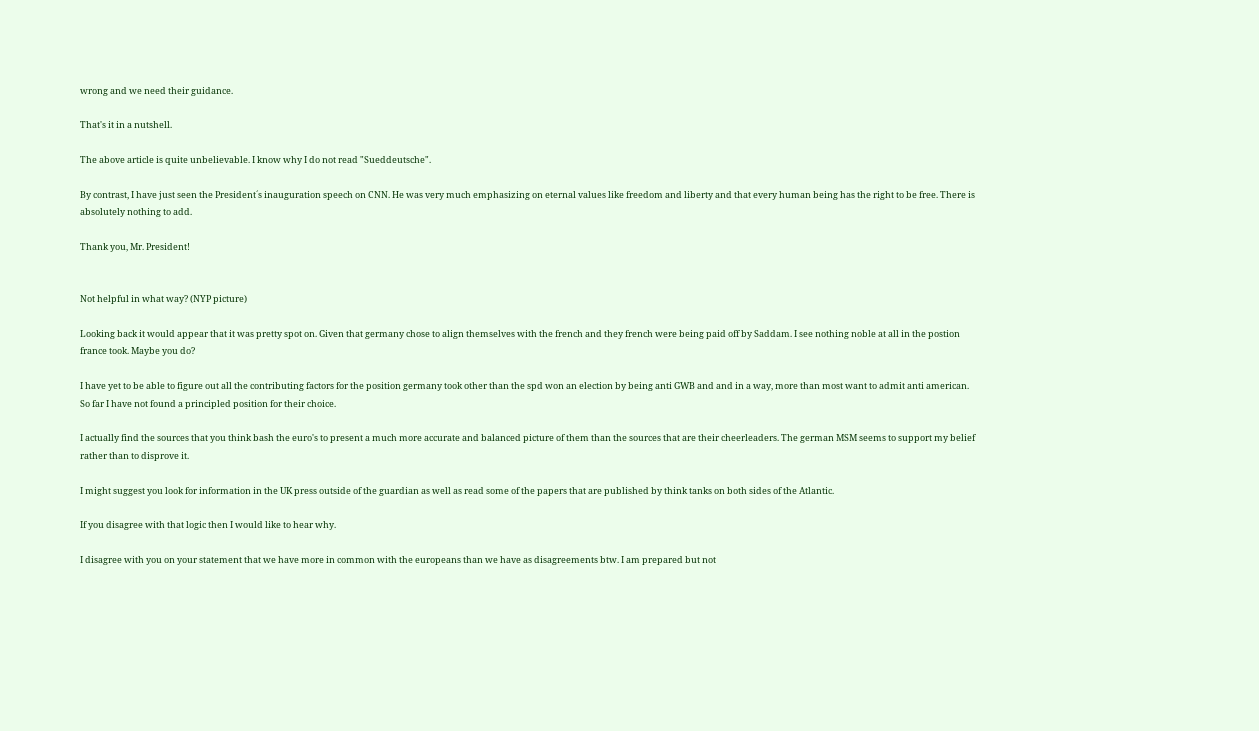wrong and we need their guidance.

That's it in a nutshell.

The above article is quite unbelievable. I know why I do not read "Sueddeutsche".

By contrast, I have just seen the President´s inauguration speech on CNN. He was very much emphasizing on eternal values like freedom and liberty and that every human being has the right to be free. There is absolutely nothing to add.

Thank you, Mr. President!


Not helpful in what way? (NYP picture)

Looking back it would appear that it was pretty spot on. Given that germany chose to align themselves with the french and they french were being paid off by Saddam. I see nothing noble at all in the postion france took. Maybe you do?

I have yet to be able to figure out all the contributing factors for the position germany took other than the spd won an election by being anti GWB and and in a way, more than most want to admit anti american. So far I have not found a principled position for their choice.

I actually find the sources that you think bash the euro's to present a much more accurate and balanced picture of them than the sources that are their cheerleaders. The german MSM seems to support my belief rather than to disprove it.

I might suggest you look for information in the UK press outside of the guardian as well as read some of the papers that are published by think tanks on both sides of the Atlantic.

If you disagree with that logic then I would like to hear why.

I disagree with you on your statement that we have more in common with the europeans than we have as disagreements btw. I am prepared but not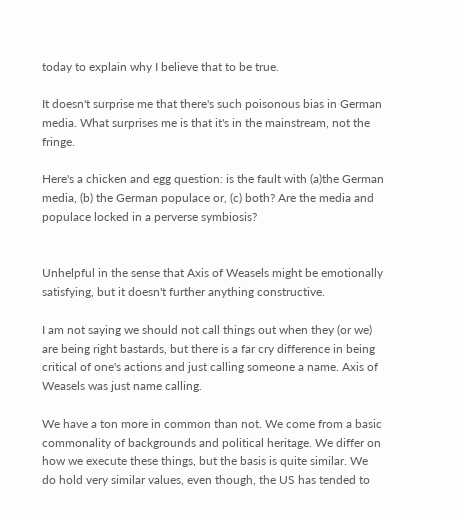today to explain why I believe that to be true.

It doesn't surprise me that there's such poisonous bias in German media. What surprises me is that it's in the mainstream, not the fringe.

Here's a chicken and egg question: is the fault with (a)the German media, (b) the German populace or, (c) both? Are the media and populace locked in a perverse symbiosis?


Unhelpful in the sense that Axis of Weasels might be emotionally satisfying, but it doesn't further anything constructive.

I am not saying we should not call things out when they (or we) are being right bastards, but there is a far cry difference in being critical of one's actions and just calling someone a name. Axis of Weasels was just name calling.

We have a ton more in common than not. We come from a basic commonality of backgrounds and political heritage. We differ on how we execute these things, but the basis is quite similar. We do hold very similar values, even though, the US has tended to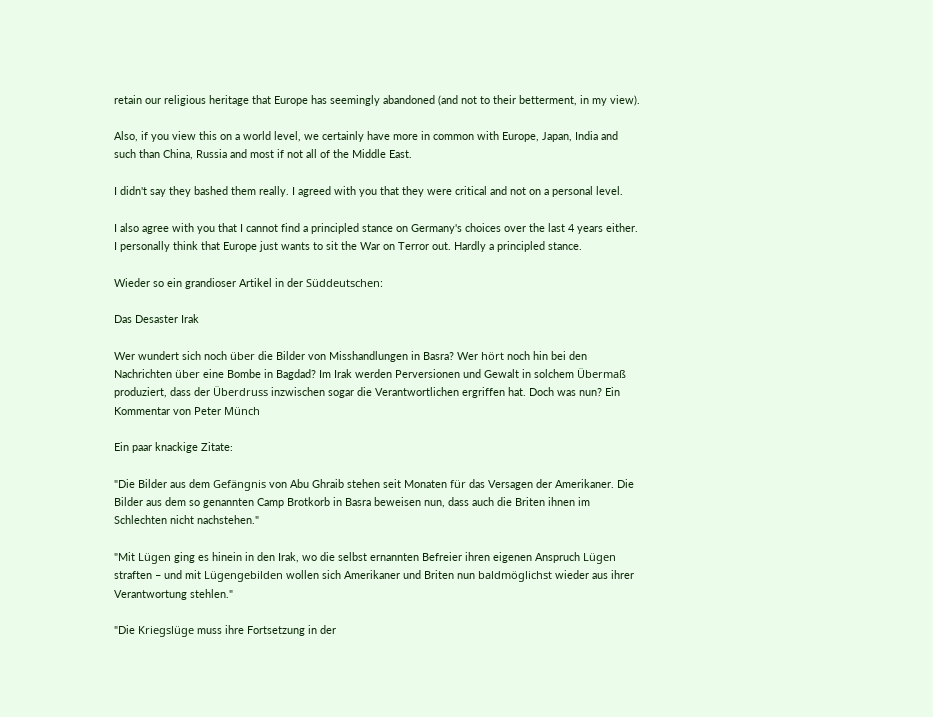retain our religious heritage that Europe has seemingly abandoned (and not to their betterment, in my view).

Also, if you view this on a world level, we certainly have more in common with Europe, Japan, India and such than China, Russia and most if not all of the Middle East.

I didn't say they bashed them really. I agreed with you that they were critical and not on a personal level.

I also agree with you that I cannot find a principled stance on Germany's choices over the last 4 years either. I personally think that Europe just wants to sit the War on Terror out. Hardly a principled stance.

Wieder so ein grandioser Artikel in der Süddeutschen:

Das Desaster Irak

Wer wundert sich noch über die Bilder von Misshandlungen in Basra? Wer hört noch hin bei den Nachrichten über eine Bombe in Bagdad? Im Irak werden Perversionen und Gewalt in solchem Übermaß produziert, dass der Überdruss inzwischen sogar die Verantwortlichen ergriffen hat. Doch was nun? Ein Kommentar von Peter Münch

Ein paar knackige Zitate:

"Die Bilder aus dem Gefängnis von Abu Ghraib stehen seit Monaten für das Versagen der Amerikaner. Die Bilder aus dem so genannten Camp Brotkorb in Basra beweisen nun, dass auch die Briten ihnen im Schlechten nicht nachstehen."

"Mit Lügen ging es hinein in den Irak, wo die selbst ernannten Befreier ihren eigenen Anspruch Lügen straften – und mit Lügengebilden wollen sich Amerikaner und Briten nun baldmöglichst wieder aus ihrer Verantwortung stehlen."

"Die Kriegslüge muss ihre Fortsetzung in der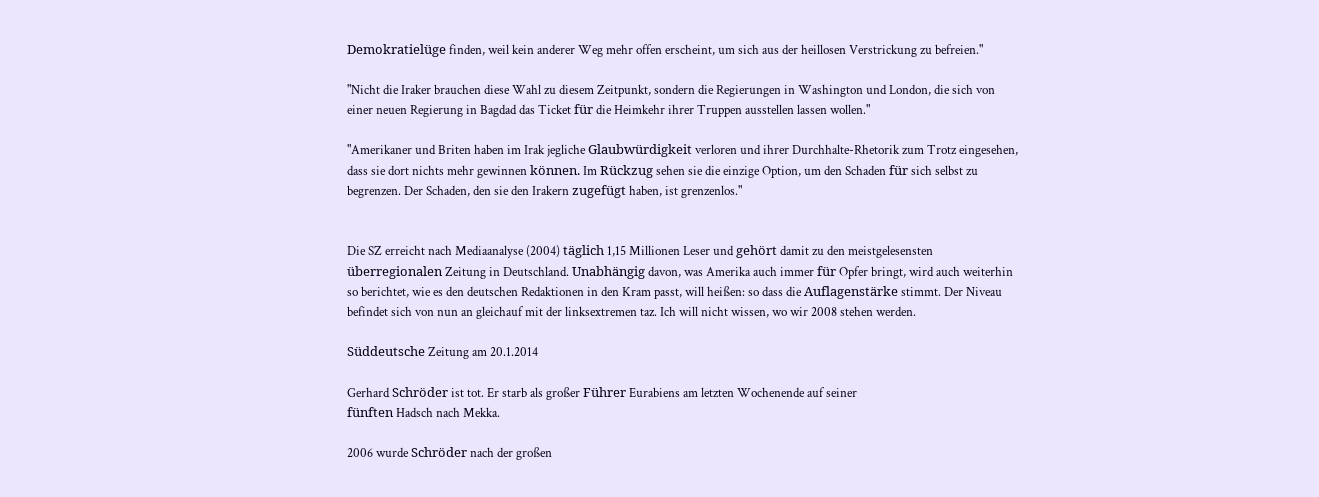Demokratielüge finden, weil kein anderer Weg mehr offen erscheint, um sich aus der heillosen Verstrickung zu befreien."

"Nicht die Iraker brauchen diese Wahl zu diesem Zeitpunkt, sondern die Regierungen in Washington und London, die sich von einer neuen Regierung in Bagdad das Ticket für die Heimkehr ihrer Truppen ausstellen lassen wollen."

"Amerikaner und Briten haben im Irak jegliche Glaubwürdigkeit verloren und ihrer Durchhalte-Rhetorik zum Trotz eingesehen, dass sie dort nichts mehr gewinnen können. Im Rückzug sehen sie die einzige Option, um den Schaden für sich selbst zu begrenzen. Der Schaden, den sie den Irakern zugefügt haben, ist grenzenlos."


Die SZ erreicht nach Mediaanalyse (2004) täglich 1,15 Millionen Leser und gehört damit zu den meistgelesensten überregionalen Zeitung in Deutschland. Unabhängig davon, was Amerika auch immer für Opfer bringt, wird auch weiterhin so berichtet, wie es den deutschen Redaktionen in den Kram passt, will heißen: so dass die Auflagenstärke stimmt. Der Niveau befindet sich von nun an gleichauf mit der linksextremen taz. Ich will nicht wissen, wo wir 2008 stehen werden.

Süddeutsche Zeitung am 20.1.2014

Gerhard Schröder ist tot. Er starb als großer Führer Eurabiens am letzten Wochenende auf seiner
fünften Hadsch nach Mekka.

2006 wurde Schröder nach der großen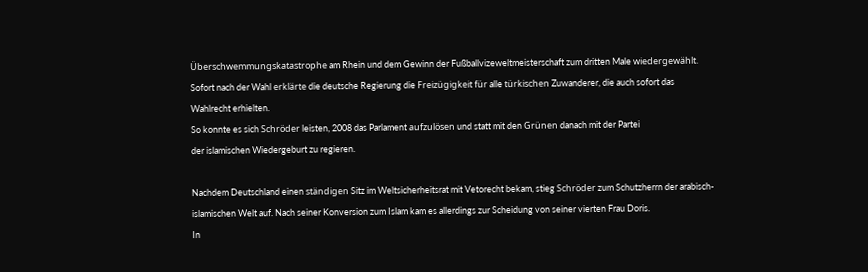Überschwemmungskatastrophe am Rhein und dem Gewinn der Fußballvizeweltmeisterschaft zum dritten Male wiedergewählt.
Sofort nach der Wahl erklärte die deutsche Regierung die Freizügigkeit für alle türkischen Zuwanderer, die auch sofort das Wahlrecht erhielten.
So konnte es sich Schröder leisten, 2008 das Parlament aufzulösen und statt mit den Grünen danach mit der Partei
der islamischen Wiedergeburt zu regieren.

Nachdem Deutschland einen ständigen Sitz im Weltsicherheitsrat mit Vetorecht bekam, stieg Schröder zum Schutzherrn der arabisch-islamischen Welt auf. Nach seiner Konversion zum Islam kam es allerdings zur Scheidung von seiner vierten Frau Doris.
In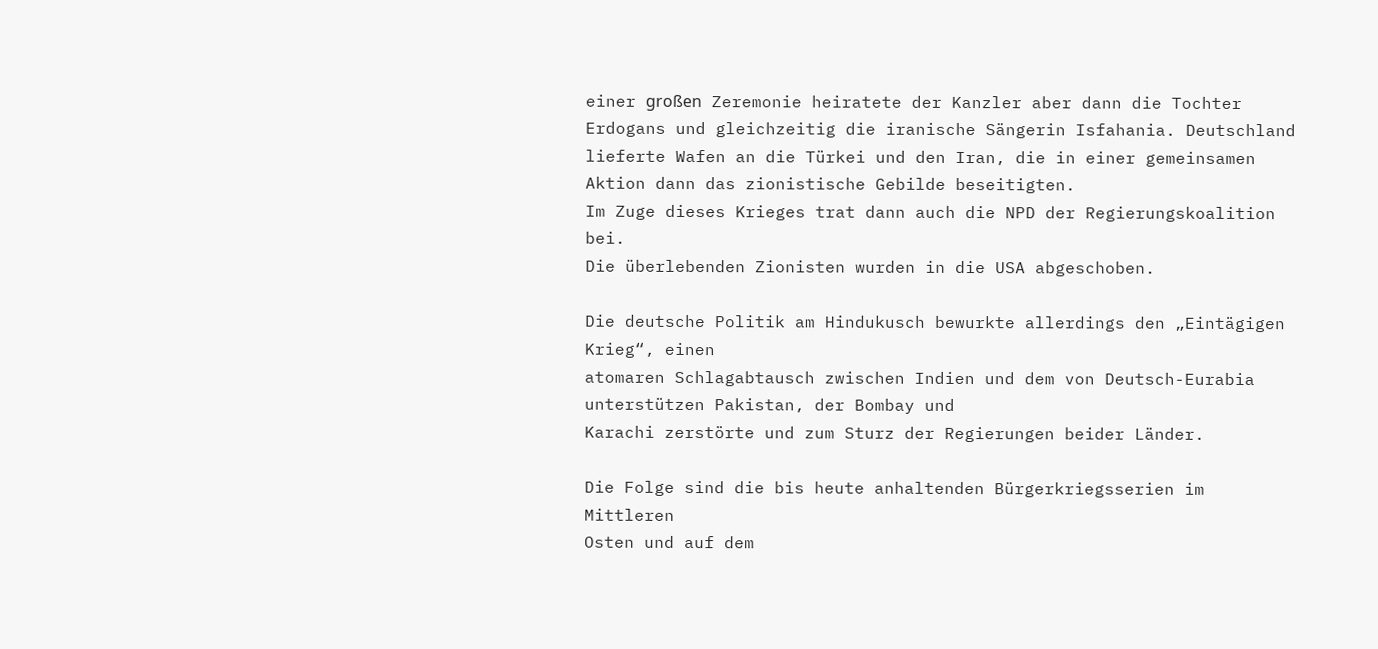einer großen Zeremonie heiratete der Kanzler aber dann die Tochter Erdogans und gleichzeitig die iranische Sängerin Isfahania. Deutschland lieferte Wafen an die Türkei und den Iran, die in einer gemeinsamen Aktion dann das zionistische Gebilde beseitigten.
Im Zuge dieses Krieges trat dann auch die NPD der Regierungskoalition bei.
Die überlebenden Zionisten wurden in die USA abgeschoben.

Die deutsche Politik am Hindukusch bewurkte allerdings den „Eintägigen Krieg“, einen
atomaren Schlagabtausch zwischen Indien und dem von Deutsch-Eurabia unterstützen Pakistan, der Bombay und
Karachi zerstörte und zum Sturz der Regierungen beider Länder.

Die Folge sind die bis heute anhaltenden Bürgerkriegsserien im Mittleren
Osten und auf dem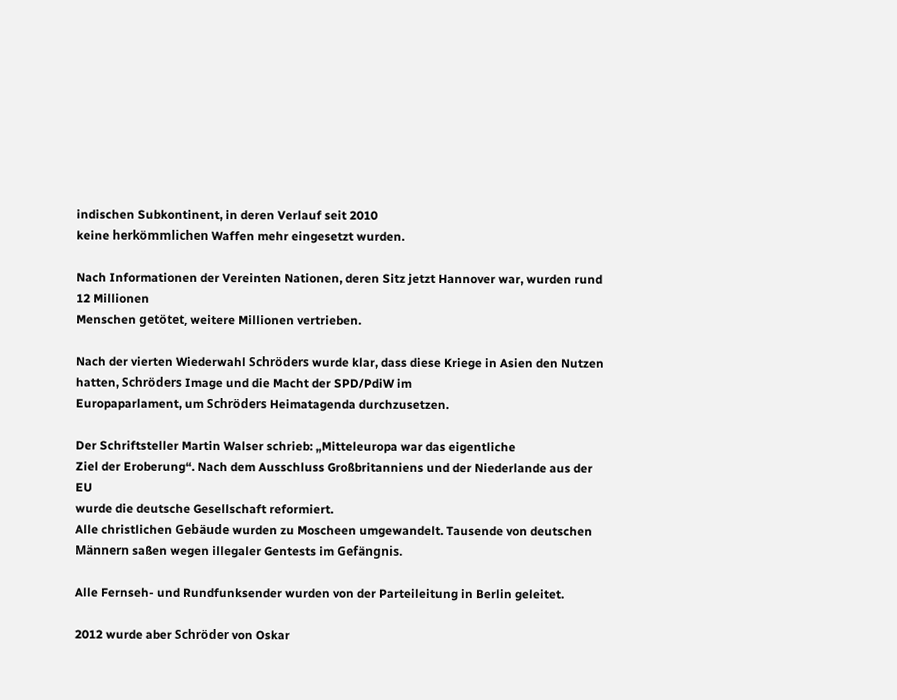indischen Subkontinent, in deren Verlauf seit 2010
keine herkömmlichen Waffen mehr eingesetzt wurden.

Nach Informationen der Vereinten Nationen, deren Sitz jetzt Hannover war, wurden rund 12 Millionen
Menschen getötet, weitere Millionen vertrieben.

Nach der vierten Wiederwahl Schröders wurde klar, dass diese Kriege in Asien den Nutzen hatten, Schröders Image und die Macht der SPD/PdiW im
Europaparlament, um Schröders Heimatagenda durchzusetzen.

Der Schriftsteller Martin Walser schrieb: „Mitteleuropa war das eigentliche
Ziel der Eroberung“. Nach dem Ausschluss Großbritanniens und der Niederlande aus der EU
wurde die deutsche Gesellschaft reformiert.
Alle christlichen Gebäude wurden zu Moscheen umgewandelt. Tausende von deutschen Männern saßen wegen illegaler Gentests im Gefängnis.

Alle Fernseh- und Rundfunksender wurden von der Parteileitung in Berlin geleitet.

2012 wurde aber Schröder von Oskar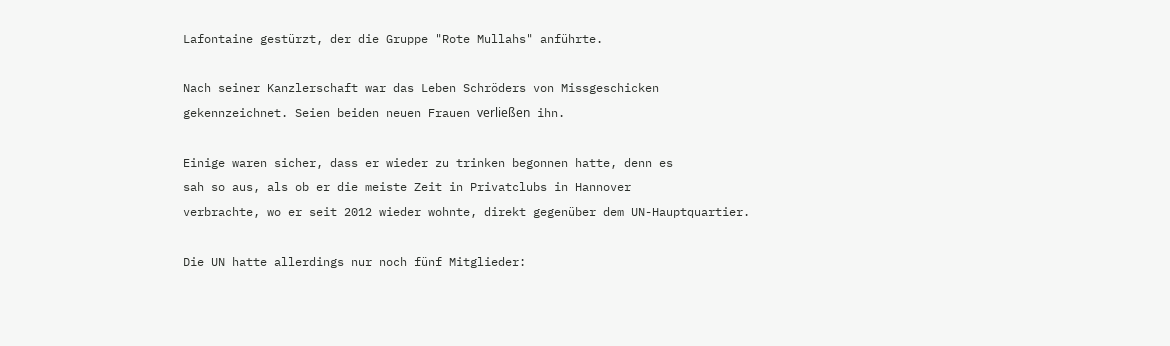Lafontaine gestürzt, der die Gruppe "Rote Mullahs" anführte.

Nach seiner Kanzlerschaft war das Leben Schröders von Missgeschicken
gekennzeichnet. Seien beiden neuen Frauen verließen ihn.

Einige waren sicher, dass er wieder zu trinken begonnen hatte, denn es
sah so aus, als ob er die meiste Zeit in Privatclubs in Hannover
verbrachte, wo er seit 2012 wieder wohnte, direkt gegenüber dem UN-Hauptquartier.

Die UN hatte allerdings nur noch fünf Mitglieder: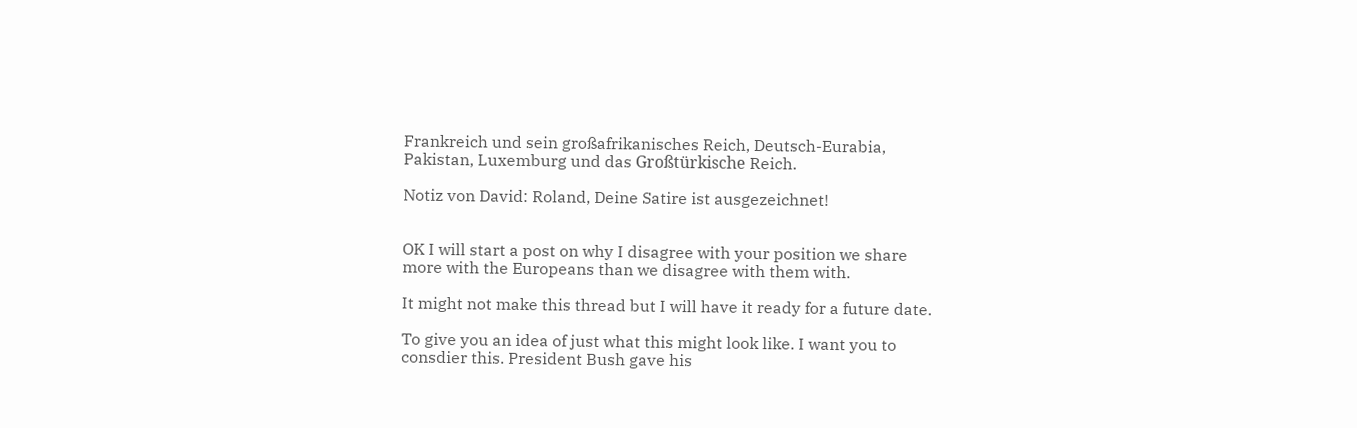Frankreich und sein großafrikanisches Reich, Deutsch-Eurabia, Pakistan, Luxemburg und das Großtürkische Reich.

Notiz von David: Roland, Deine Satire ist ausgezeichnet!


OK I will start a post on why I disagree with your position we share more with the Europeans than we disagree with them with.

It might not make this thread but I will have it ready for a future date.

To give you an idea of just what this might look like. I want you to consdier this. President Bush gave his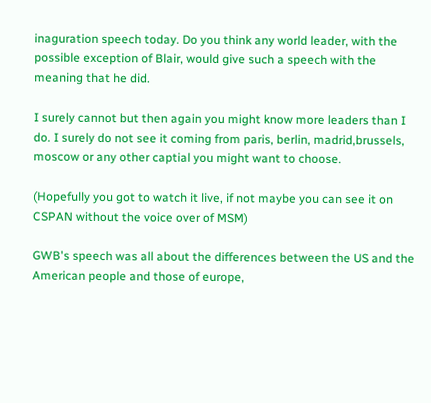inaguration speech today. Do you think any world leader, with the possible exception of Blair, would give such a speech with the meaning that he did.

I surely cannot but then again you might know more leaders than I do. I surely do not see it coming from paris, berlin, madrid,brussels, moscow or any other captial you might want to choose.

(Hopefully you got to watch it live, if not maybe you can see it on CSPAN without the voice over of MSM)

GWB's speech was all about the differences between the US and the American people and those of europe,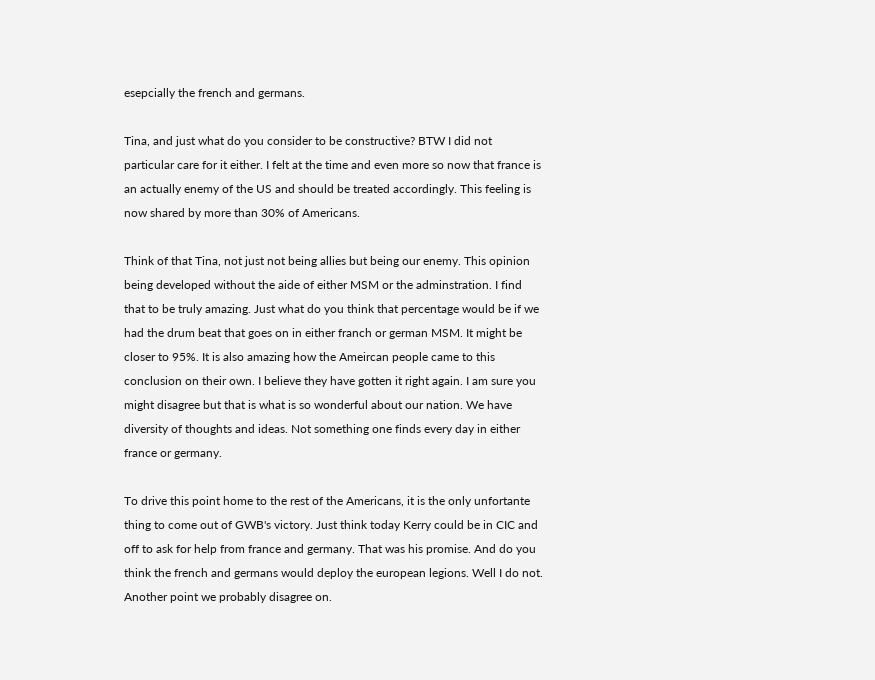esepcially the french and germans.

Tina, and just what do you consider to be constructive? BTW I did not particular care for it either. I felt at the time and even more so now that france is an actually enemy of the US and should be treated accordingly. This feeling is now shared by more than 30% of Americans.

Think of that Tina, not just not being allies but being our enemy. This opinion being developed without the aide of either MSM or the adminstration. I find that to be truly amazing. Just what do you think that percentage would be if we had the drum beat that goes on in either franch or german MSM. It might be closer to 95%. It is also amazing how the Ameircan people came to this conclusion on their own. I believe they have gotten it right again. I am sure you might disagree but that is what is so wonderful about our nation. We have diversity of thoughts and ideas. Not something one finds every day in either france or germany.

To drive this point home to the rest of the Americans, it is the only unfortante thing to come out of GWB's victory. Just think today Kerry could be in CIC and off to ask for help from france and germany. That was his promise. And do you think the french and germans would deploy the european legions. Well I do not. Another point we probably disagree on.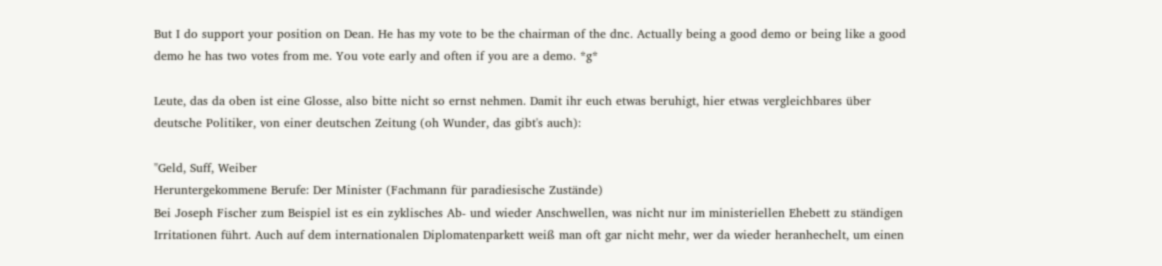But I do support your position on Dean. He has my vote to be the chairman of the dnc. Actually being a good demo or being like a good demo he has two votes from me. You vote early and often if you are a demo. *g*

Leute, das da oben ist eine Glosse, also bitte nicht so ernst nehmen. Damit ihr euch etwas beruhigt, hier etwas vergleichbares über deutsche Politiker, von einer deutschen Zeitung (oh Wunder, das gibt's auch):

"Geld, Suff, Weiber
Heruntergekommene Berufe: Der Minister (Fachmann für paradiesische Zustände)
Bei Joseph Fischer zum Beispiel ist es ein zyklisches Ab- und wieder Anschwellen, was nicht nur im ministeriellen Ehebett zu ständigen Irritationen führt. Auch auf dem internationalen Diplomatenparkett weiß man oft gar nicht mehr, wer da wieder heranhechelt, um einen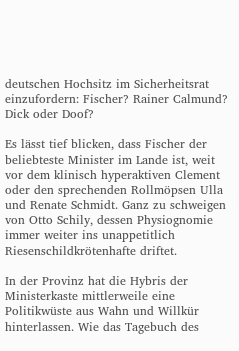deutschen Hochsitz im Sicherheitsrat einzufordern: Fischer? Rainer Calmund? Dick oder Doof?

Es lässt tief blicken, dass Fischer der beliebteste Minister im Lande ist, weit vor dem klinisch hyperaktiven Clement oder den sprechenden Rollmöpsen Ulla und Renate Schmidt. Ganz zu schweigen von Otto Schily, dessen Physiognomie immer weiter ins unappetitlich Riesenschildkrötenhafte driftet.

In der Provinz hat die Hybris der Ministerkaste mittlerweile eine Politikwüste aus Wahn und Willkür hinterlassen. Wie das Tagebuch des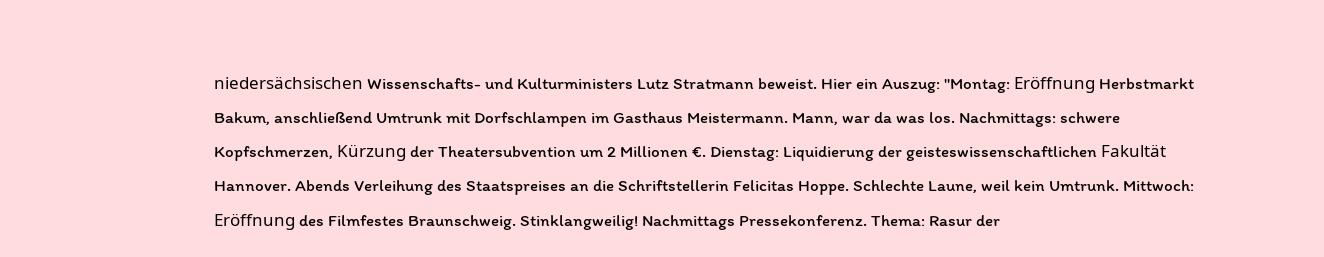niedersächsischen Wissenschafts- und Kulturministers Lutz Stratmann beweist. Hier ein Auszug: "Montag: Eröffnung Herbstmarkt Bakum, anschließend Umtrunk mit Dorfschlampen im Gasthaus Meistermann. Mann, war da was los. Nachmittags: schwere Kopfschmerzen, Kürzung der Theatersubvention um 2 Millionen €. Dienstag: Liquidierung der geisteswissenschaftlichen Fakultät Hannover. Abends Verleihung des Staatspreises an die Schriftstellerin Felicitas Hoppe. Schlechte Laune, weil kein Umtrunk. Mittwoch: Eröffnung des Filmfestes Braunschweig. Stinklangweilig! Nachmittags Pressekonferenz. Thema: Rasur der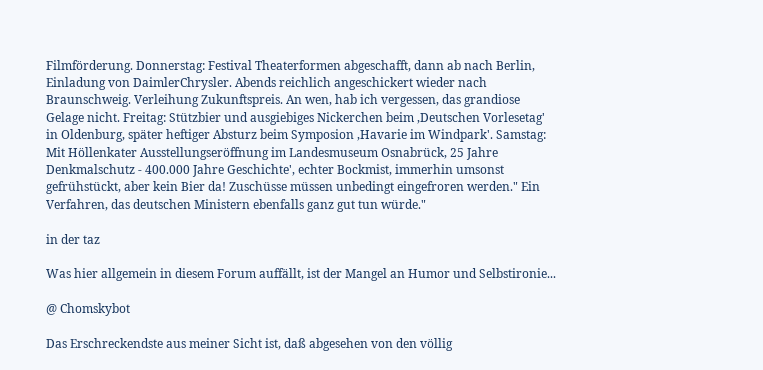Filmförderung. Donnerstag: Festival Theaterformen abgeschafft, dann ab nach Berlin, Einladung von DaimlerChrysler. Abends reichlich angeschickert wieder nach Braunschweig. Verleihung Zukunftspreis. An wen, hab ich vergessen, das grandiose Gelage nicht. Freitag: Stützbier und ausgiebiges Nickerchen beim ,Deutschen Vorlesetag' in Oldenburg, später heftiger Absturz beim Symposion ,Havarie im Windpark'. Samstag: Mit Höllenkater Ausstellungseröffnung im Landesmuseum Osnabrück, 25 Jahre Denkmalschutz - 400.000 Jahre Geschichte', echter Bockmist, immerhin umsonst gefrühstückt, aber kein Bier da! Zuschüsse müssen unbedingt eingefroren werden." Ein Verfahren, das deutschen Ministern ebenfalls ganz gut tun würde."

in der taz

Was hier allgemein in diesem Forum auffällt, ist der Mangel an Humor und Selbstironie...

@ Chomskybot

Das Erschreckendste aus meiner Sicht ist, daß abgesehen von den völlig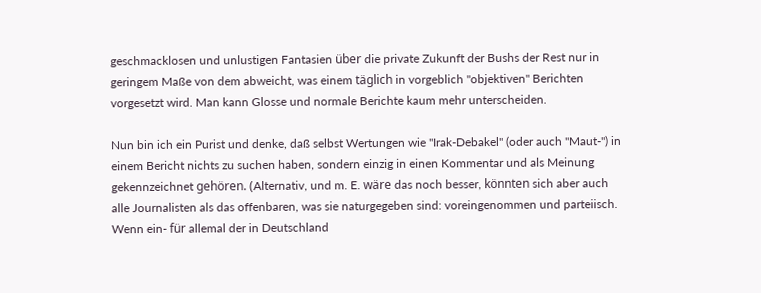geschmacklosen und unlustigen Fantasien über die private Zukunft der Bushs der Rest nur in geringem Maße von dem abweicht, was einem täglich in vorgeblich "objektiven" Berichten vorgesetzt wird. Man kann Glosse und normale Berichte kaum mehr unterscheiden.

Nun bin ich ein Purist und denke, daß selbst Wertungen wie "Irak-Debakel" (oder auch "Maut-") in einem Bericht nichts zu suchen haben, sondern einzig in einen Kommentar und als Meinung gekennzeichnet gehören. (Alternativ, und m. E. wäre das noch besser, könnten sich aber auch alle Journalisten als das offenbaren, was sie naturgegeben sind: voreingenommen und parteiisch. Wenn ein- für allemal der in Deutschland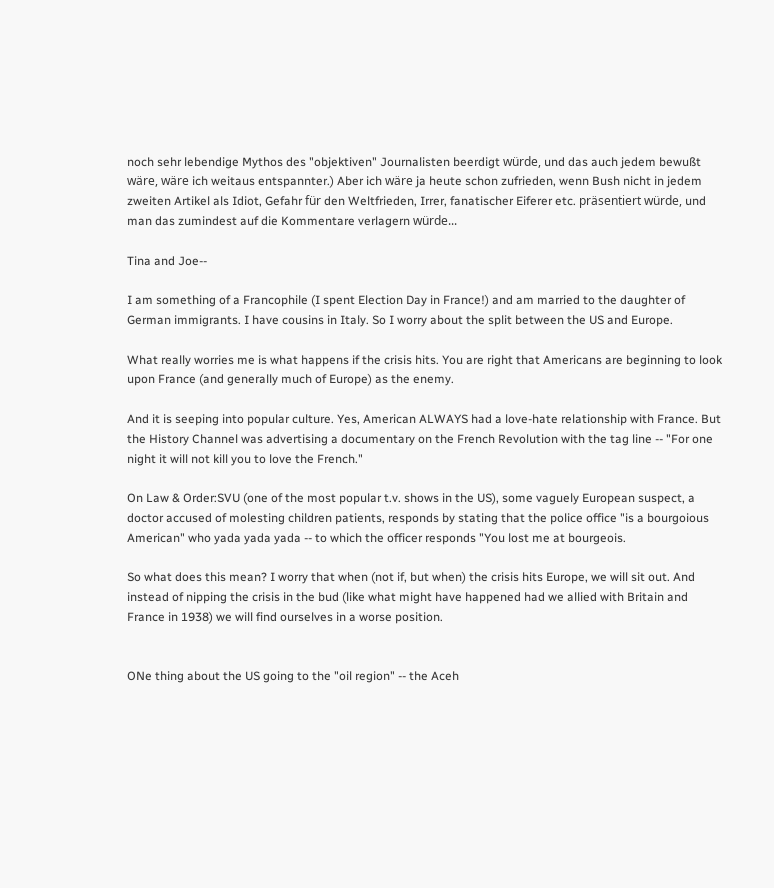noch sehr lebendige Mythos des "objektiven" Journalisten beerdigt würde, und das auch jedem bewußt wäre, wäre ich weitaus entspannter.) Aber ich wäre ja heute schon zufrieden, wenn Bush nicht in jedem zweiten Artikel als Idiot, Gefahr für den Weltfrieden, Irrer, fanatischer Eiferer etc. präsentiert würde, und man das zumindest auf die Kommentare verlagern würde...

Tina and Joe--

I am something of a Francophile (I spent Election Day in France!) and am married to the daughter of German immigrants. I have cousins in Italy. So I worry about the split between the US and Europe.

What really worries me is what happens if the crisis hits. You are right that Americans are beginning to look upon France (and generally much of Europe) as the enemy.

And it is seeping into popular culture. Yes, American ALWAYS had a love-hate relationship with France. But the History Channel was advertising a documentary on the French Revolution with the tag line -- "For one night it will not kill you to love the French."

On Law & Order:SVU (one of the most popular t.v. shows in the US), some vaguely European suspect, a doctor accused of molesting children patients, responds by stating that the police office "is a bourgoious American" who yada yada yada -- to which the officer responds "You lost me at bourgeois.

So what does this mean? I worry that when (not if, but when) the crisis hits Europe, we will sit out. And instead of nipping the crisis in the bud (like what might have happened had we allied with Britain and France in 1938) we will find ourselves in a worse position.


ONe thing about the US going to the "oil region" -- the Aceh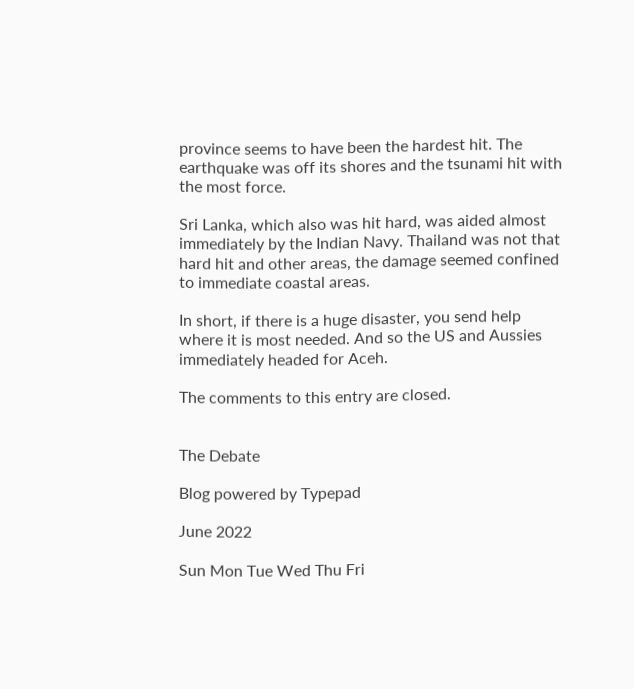province seems to have been the hardest hit. The earthquake was off its shores and the tsunami hit with the most force.

Sri Lanka, which also was hit hard, was aided almost immediately by the Indian Navy. Thailand was not that hard hit and other areas, the damage seemed confined to immediate coastal areas.

In short, if there is a huge disaster, you send help where it is most needed. And so the US and Aussies immediately headed for Aceh.

The comments to this entry are closed.


The Debate

Blog powered by Typepad

June 2022

Sun Mon Tue Wed Thu Fri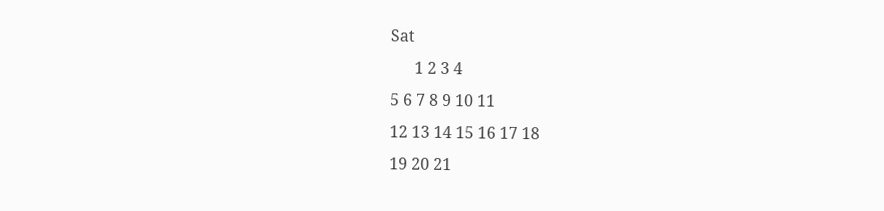Sat
      1 2 3 4
5 6 7 8 9 10 11
12 13 14 15 16 17 18
19 20 21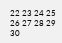22 23 24 25
26 27 28 29 30